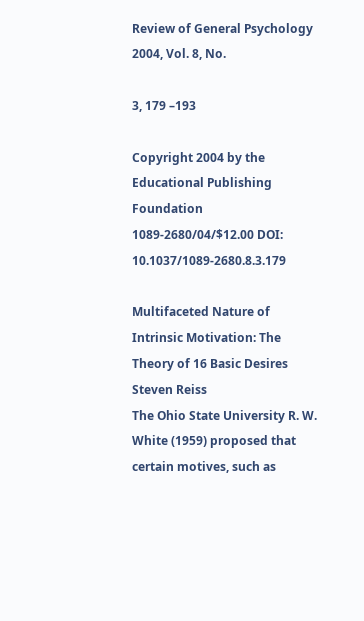Review of General Psychology 2004, Vol. 8, No.

3, 179 –193

Copyright 2004 by the Educational Publishing Foundation 1089-2680/04/$12.00 DOI: 10.1037/1089-2680.8.3.179

Multifaceted Nature of Intrinsic Motivation: The Theory of 16 Basic Desires
Steven Reiss
The Ohio State University R. W. White (1959) proposed that certain motives, such as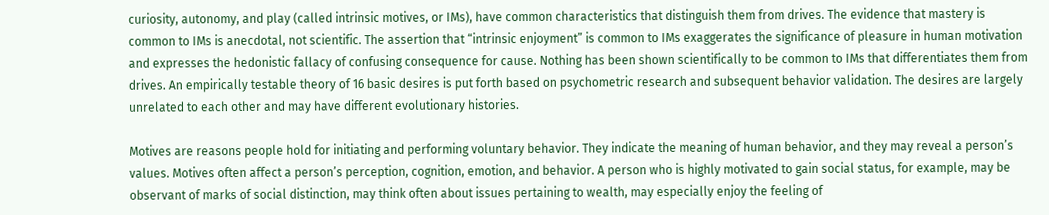curiosity, autonomy, and play (called intrinsic motives, or IMs), have common characteristics that distinguish them from drives. The evidence that mastery is common to IMs is anecdotal, not scientific. The assertion that “intrinsic enjoyment” is common to IMs exaggerates the significance of pleasure in human motivation and expresses the hedonistic fallacy of confusing consequence for cause. Nothing has been shown scientifically to be common to IMs that differentiates them from drives. An empirically testable theory of 16 basic desires is put forth based on psychometric research and subsequent behavior validation. The desires are largely unrelated to each other and may have different evolutionary histories.

Motives are reasons people hold for initiating and performing voluntary behavior. They indicate the meaning of human behavior, and they may reveal a person’s values. Motives often affect a person’s perception, cognition, emotion, and behavior. A person who is highly motivated to gain social status, for example, may be observant of marks of social distinction, may think often about issues pertaining to wealth, may especially enjoy the feeling of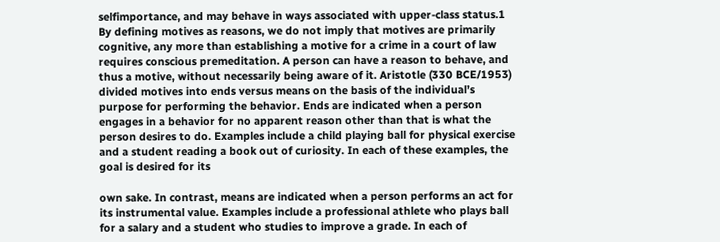selfimportance, and may behave in ways associated with upper-class status.1 By defining motives as reasons, we do not imply that motives are primarily cognitive, any more than establishing a motive for a crime in a court of law requires conscious premeditation. A person can have a reason to behave, and thus a motive, without necessarily being aware of it. Aristotle (330 BCE/1953) divided motives into ends versus means on the basis of the individual’s purpose for performing the behavior. Ends are indicated when a person engages in a behavior for no apparent reason other than that is what the person desires to do. Examples include a child playing ball for physical exercise and a student reading a book out of curiosity. In each of these examples, the goal is desired for its

own sake. In contrast, means are indicated when a person performs an act for its instrumental value. Examples include a professional athlete who plays ball for a salary and a student who studies to improve a grade. In each of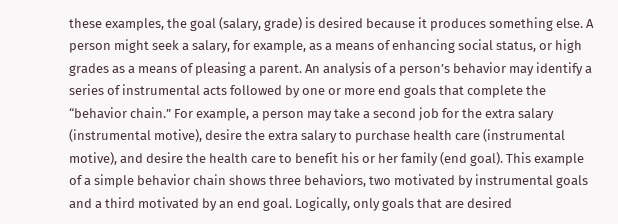these examples, the goal (salary, grade) is desired because it produces something else. A person might seek a salary, for example, as a means of enhancing social status, or high grades as a means of pleasing a parent. An analysis of a person’s behavior may identify a series of instrumental acts followed by one or more end goals that complete the “behavior chain.” For example, a person may take a second job for the extra salary (instrumental motive), desire the extra salary to purchase health care (instrumental motive), and desire the health care to benefit his or her family (end goal). This example of a simple behavior chain shows three behaviors, two motivated by instrumental goals and a third motivated by an end goal. Logically, only goals that are desired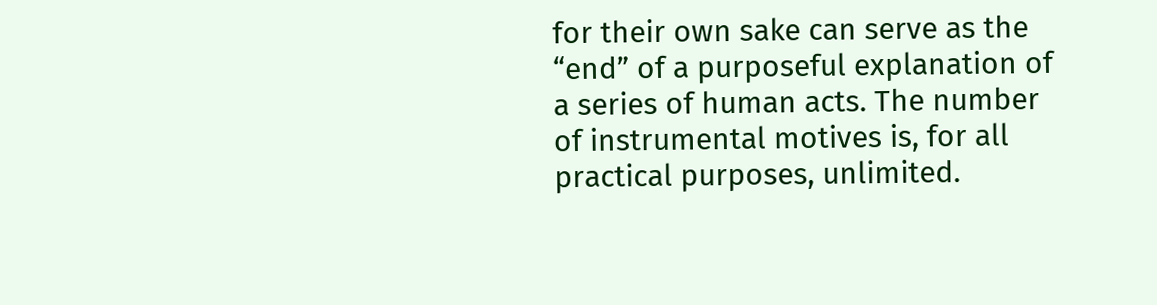for their own sake can serve as the “end” of a purposeful explanation of a series of human acts. The number of instrumental motives is, for all practical purposes, unlimited.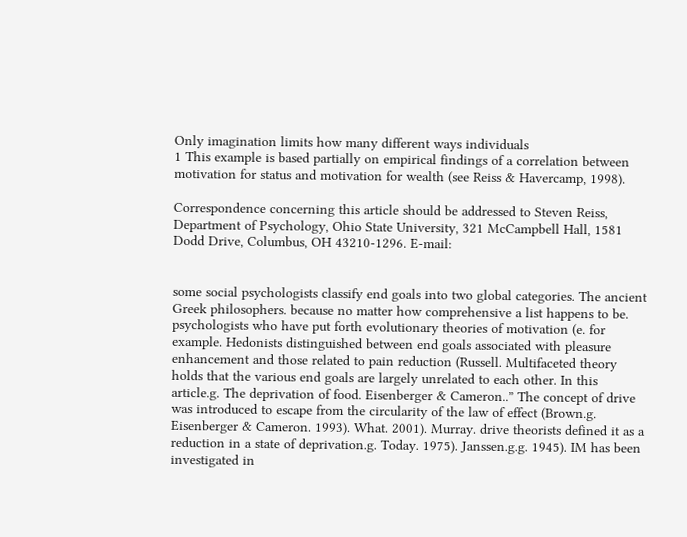Only imagination limits how many different ways individuals
1 This example is based partially on empirical findings of a correlation between motivation for status and motivation for wealth (see Reiss & Havercamp, 1998).

Correspondence concerning this article should be addressed to Steven Reiss, Department of Psychology, Ohio State University, 321 McCampbell Hall, 1581 Dodd Drive, Columbus, OH 43210-1296. E-mail:


some social psychologists classify end goals into two global categories. The ancient Greek philosophers. because no matter how comprehensive a list happens to be. psychologists who have put forth evolutionary theories of motivation (e. for example. Hedonists distinguished between end goals associated with pleasure enhancement and those related to pain reduction (Russell. Multifaceted theory holds that the various end goals are largely unrelated to each other. In this article.g. The deprivation of food. Eisenberger & Cameron..” The concept of drive was introduced to escape from the circularity of the law of effect (Brown.g. Eisenberger & Cameron. 1993). What. 2001). Murray. drive theorists defined it as a reduction in a state of deprivation.g. Today. 1975). Janssen.g.g. 1945). IM has been investigated in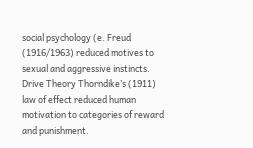social psychology (e. Freud (1916/1963) reduced motives to sexual and aggressive instincts. Drive Theory Thorndike’s (1911) law of effect reduced human motivation to categories of reward and punishment.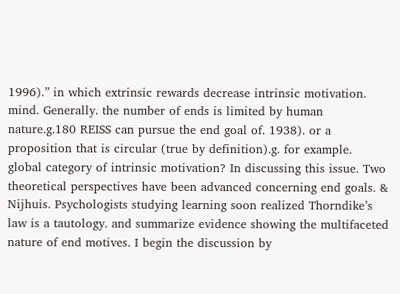1996).” in which extrinsic rewards decrease intrinsic motivation. mind. Generally. the number of ends is limited by human nature.g.180 REISS can pursue the end goal of. 1938). or a proposition that is circular (true by definition).g. for example. global category of intrinsic motivation? In discussing this issue. Two theoretical perspectives have been advanced concerning end goals. & Nijhuis. Psychologists studying learning soon realized Thorndike’s law is a tautology. and summarize evidence showing the multifaceted nature of end motives. I begin the discussion by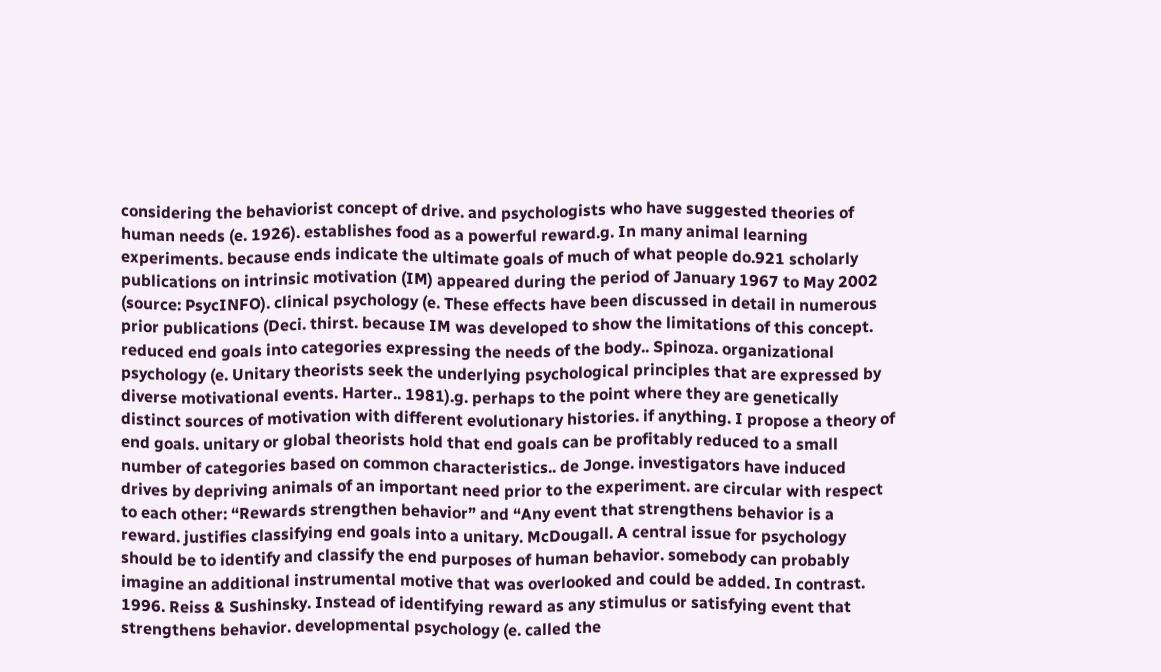considering the behaviorist concept of drive. and psychologists who have suggested theories of human needs (e. 1926). establishes food as a powerful reward.g. In many animal learning experiments. because ends indicate the ultimate goals of much of what people do.921 scholarly publications on intrinsic motivation (IM) appeared during the period of January 1967 to May 2002 (source: PsycINFO). clinical psychology (e. These effects have been discussed in detail in numerous prior publications (Deci. thirst. because IM was developed to show the limitations of this concept. reduced end goals into categories expressing the needs of the body.. Spinoza. organizational psychology (e. Unitary theorists seek the underlying psychological principles that are expressed by diverse motivational events. Harter.. 1981).g. perhaps to the point where they are genetically distinct sources of motivation with different evolutionary histories. if anything. I propose a theory of end goals. unitary or global theorists hold that end goals can be profitably reduced to a small number of categories based on common characteristics.. de Jonge. investigators have induced drives by depriving animals of an important need prior to the experiment. are circular with respect to each other: “Rewards strengthen behavior” and “Any event that strengthens behavior is a reward. justifies classifying end goals into a unitary. McDougall. A central issue for psychology should be to identify and classify the end purposes of human behavior. somebody can probably imagine an additional instrumental motive that was overlooked and could be added. In contrast. 1996. Reiss & Sushinsky. Instead of identifying reward as any stimulus or satisfying event that strengthens behavior. developmental psychology (e. called the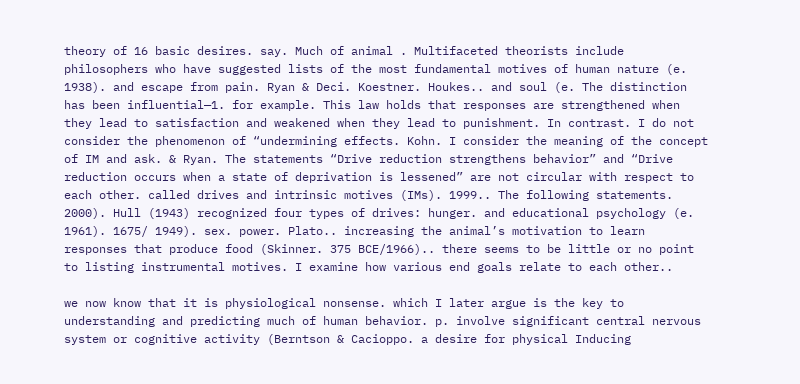theory of 16 basic desires. say. Much of animal . Multifaceted theorists include philosophers who have suggested lists of the most fundamental motives of human nature (e. 1938). and escape from pain. Ryan & Deci. Koestner. Houkes.. and soul (e. The distinction has been influential—1. for example. This law holds that responses are strengthened when they lead to satisfaction and weakened when they lead to punishment. In contrast. I do not consider the phenomenon of “undermining effects. Kohn. I consider the meaning of the concept of IM and ask. & Ryan. The statements “Drive reduction strengthens behavior” and “Drive reduction occurs when a state of deprivation is lessened” are not circular with respect to each other. called drives and intrinsic motives (IMs). 1999.. The following statements. 2000). Hull (1943) recognized four types of drives: hunger. and educational psychology (e. 1961). 1675/ 1949). sex. power. Plato.. increasing the animal’s motivation to learn responses that produce food (Skinner. 375 BCE/1966).. there seems to be little or no point to listing instrumental motives. I examine how various end goals relate to each other..

we now know that it is physiological nonsense. which I later argue is the key to understanding and predicting much of human behavior. p. involve significant central nervous system or cognitive activity (Berntson & Cacioppo. a desire for physical Inducing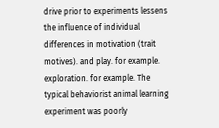drive prior to experiments lessens the influence of individual differences in motivation (trait motives). and play. for example. exploration. for example. The typical behaviorist animal learning experiment was poorly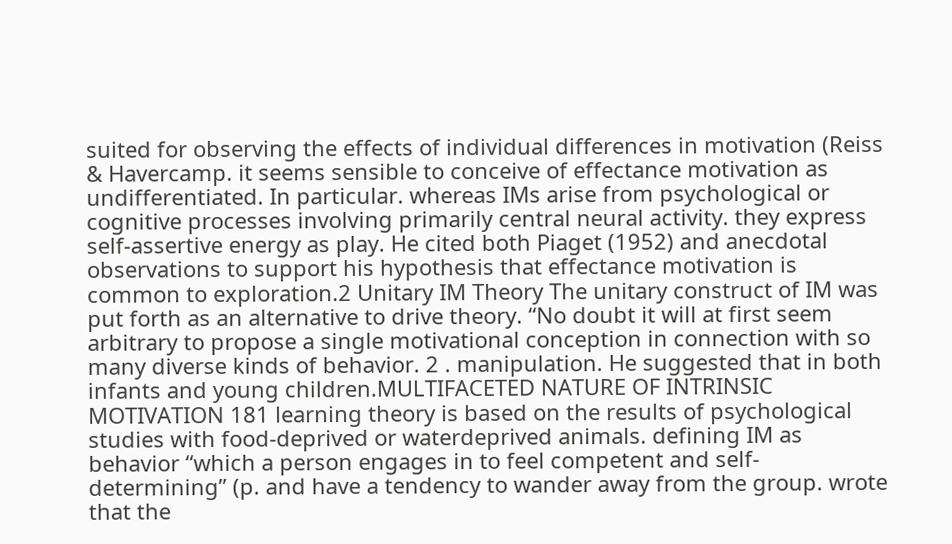suited for observing the effects of individual differences in motivation (Reiss & Havercamp. it seems sensible to conceive of effectance motivation as undifferentiated. In particular. whereas IMs arise from psychological or cognitive processes involving primarily central neural activity. they express self-assertive energy as play. He cited both Piaget (1952) and anecdotal observations to support his hypothesis that effectance motivation is common to exploration.2 Unitary IM Theory The unitary construct of IM was put forth as an alternative to drive theory. “No doubt it will at first seem arbitrary to propose a single motivational conception in connection with so many diverse kinds of behavior. 2 . manipulation. He suggested that in both infants and young children.MULTIFACETED NATURE OF INTRINSIC MOTIVATION 181 learning theory is based on the results of psychological studies with food-deprived or waterdeprived animals. defining IM as behavior “which a person engages in to feel competent and self-determining” (p. and have a tendency to wander away from the group. wrote that the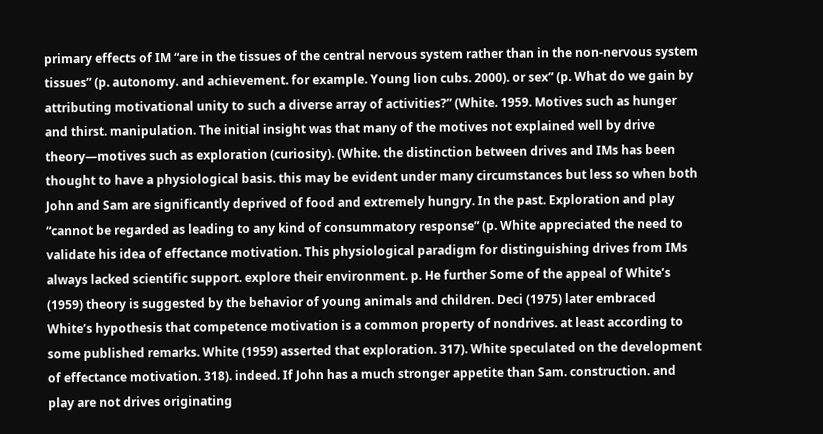primary effects of IM “are in the tissues of the central nervous system rather than in the non-nervous system tissues” (p. autonomy. and achievement. for example. Young lion cubs. 2000). or sex” (p. What do we gain by attributing motivational unity to such a diverse array of activities?” (White. 1959. Motives such as hunger and thirst. manipulation. The initial insight was that many of the motives not explained well by drive theory—motives such as exploration (curiosity). (White. the distinction between drives and IMs has been thought to have a physiological basis. this may be evident under many circumstances but less so when both John and Sam are significantly deprived of food and extremely hungry. In the past. Exploration and play “cannot be regarded as leading to any kind of consummatory response” (p. White appreciated the need to validate his idea of effectance motivation. This physiological paradigm for distinguishing drives from IMs always lacked scientific support. explore their environment. p. He further Some of the appeal of White’s (1959) theory is suggested by the behavior of young animals and children. Deci (1975) later embraced White’s hypothesis that competence motivation is a common property of nondrives. at least according to some published remarks. White (1959) asserted that exploration. 317). White speculated on the development of effectance motivation. 318). indeed. If John has a much stronger appetite than Sam. construction. and play are not drives originating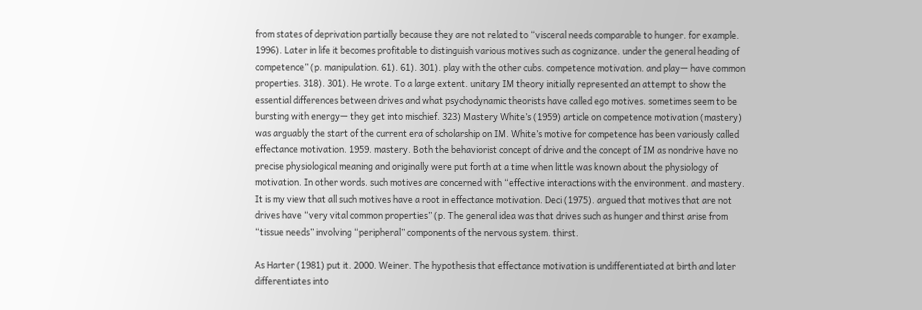from states of deprivation partially because they are not related to “visceral needs comparable to hunger. for example. 1996). Later in life it becomes profitable to distinguish various motives such as cognizance. under the general heading of competence” (p. manipulation. 61). 61). 301). play with the other cubs. competence motivation. and play— have common properties. 318). 301). He wrote. To a large extent. unitary IM theory initially represented an attempt to show the essential differences between drives and what psychodynamic theorists have called ego motives. sometimes seem to be bursting with energy— they get into mischief. 323) Mastery White’s (1959) article on competence motivation (mastery) was arguably the start of the current era of scholarship on IM. White’s motive for competence has been variously called effectance motivation. 1959. mastery. Both the behaviorist concept of drive and the concept of IM as nondrive have no precise physiological meaning and originally were put forth at a time when little was known about the physiology of motivation. In other words. such motives are concerned with “effective interactions with the environment. and mastery. It is my view that all such motives have a root in effectance motivation. Deci (1975). argued that motives that are not drives have “very vital common properties” (p. The general idea was that drives such as hunger and thirst arise from “tissue needs” involving “peripheral” components of the nervous system. thirst.

As Harter (1981) put it. 2000. Weiner. The hypothesis that effectance motivation is undifferentiated at birth and later differentiates into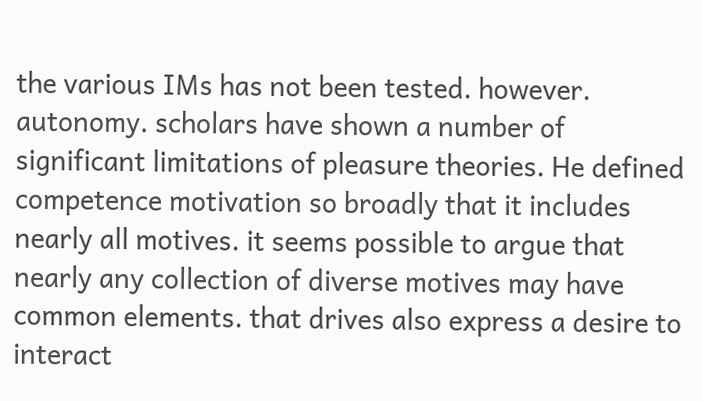the various IMs has not been tested. however. autonomy. scholars have shown a number of significant limitations of pleasure theories. He defined competence motivation so broadly that it includes nearly all motives. it seems possible to argue that nearly any collection of diverse motives may have common elements. that drives also express a desire to interact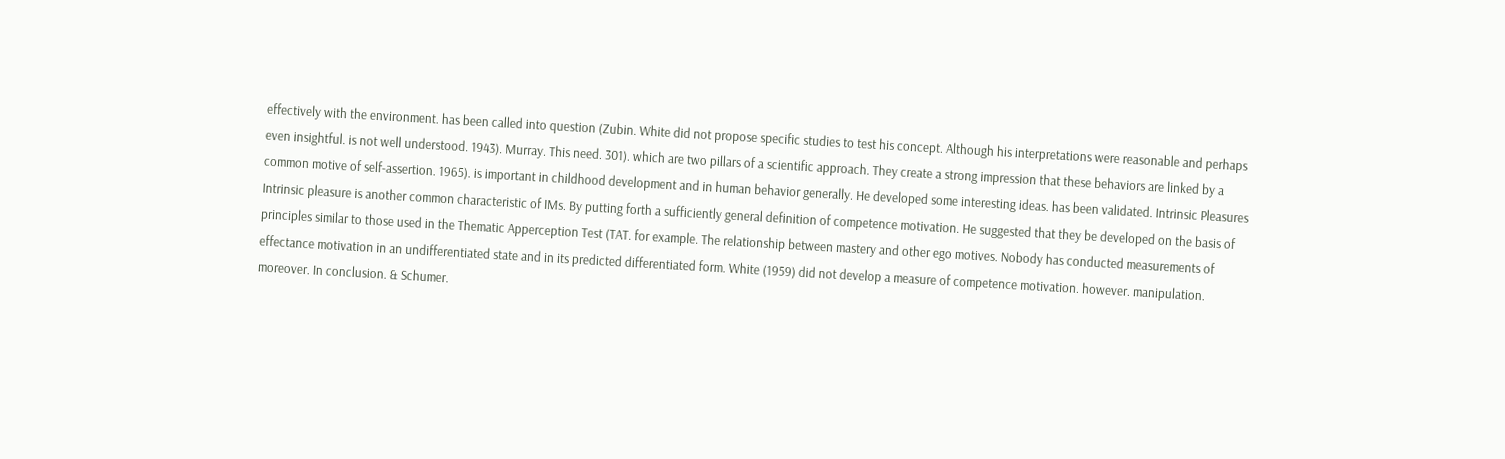effectively with the environment. has been called into question (Zubin. White did not propose specific studies to test his concept. Although his interpretations were reasonable and perhaps even insightful. is not well understood. 1943). Murray. This need. 301). which are two pillars of a scientific approach. They create a strong impression that these behaviors are linked by a common motive of self-assertion. 1965). is important in childhood development and in human behavior generally. He developed some interesting ideas. has been validated. Intrinsic Pleasures Intrinsic pleasure is another common characteristic of IMs. By putting forth a sufficiently general definition of competence motivation. He suggested that they be developed on the basis of principles similar to those used in the Thematic Apperception Test (TAT. for example. The relationship between mastery and other ego motives. Nobody has conducted measurements of effectance motivation in an undifferentiated state and in its predicted differentiated form. White (1959) did not develop a measure of competence motivation. however. manipulation. moreover. In conclusion. & Schumer.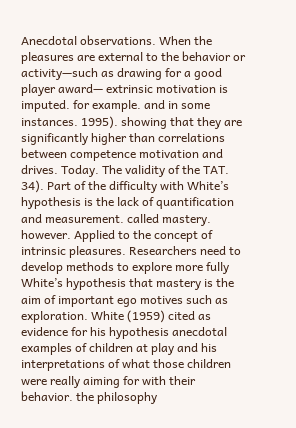Anecdotal observations. When the pleasures are external to the behavior or activity—such as drawing for a good player award— extrinsic motivation is imputed. for example. and in some instances. 1995). showing that they are significantly higher than correlations between competence motivation and drives. Today. The validity of the TAT. 34). Part of the difficulty with White’s hypothesis is the lack of quantification and measurement. called mastery. however. Applied to the concept of intrinsic pleasures. Researchers need to develop methods to explore more fully White’s hypothesis that mastery is the aim of important ego motives such as exploration. White (1959) cited as evidence for his hypothesis anecdotal examples of children at play and his interpretations of what those children were really aiming for with their behavior. the philosophy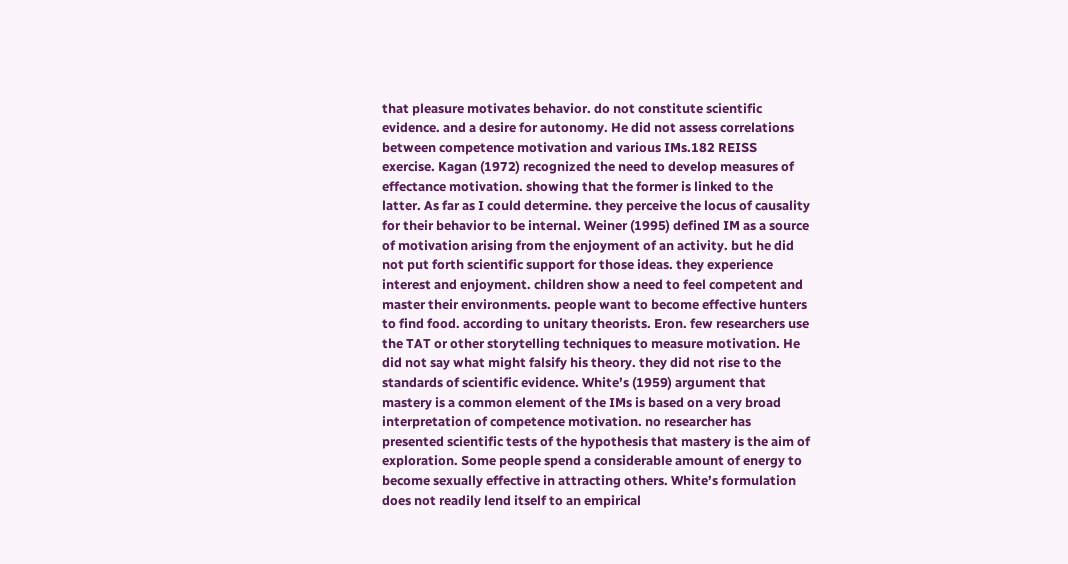that pleasure motivates behavior. do not constitute scientific evidence. and a desire for autonomy. He did not assess correlations between competence motivation and various IMs.182 REISS exercise. Kagan (1972) recognized the need to develop measures of effectance motivation. showing that the former is linked to the latter. As far as I could determine. they perceive the locus of causality for their behavior to be internal. Weiner (1995) defined IM as a source of motivation arising from the enjoyment of an activity. but he did not put forth scientific support for those ideas. they experience interest and enjoyment. children show a need to feel competent and master their environments. people want to become effective hunters to find food. according to unitary theorists. Eron. few researchers use the TAT or other storytelling techniques to measure motivation. He did not say what might falsify his theory. they did not rise to the standards of scientific evidence. White’s (1959) argument that mastery is a common element of the IMs is based on a very broad interpretation of competence motivation. no researcher has presented scientific tests of the hypothesis that mastery is the aim of exploration. Some people spend a considerable amount of energy to become sexually effective in attracting others. White’s formulation does not readily lend itself to an empirical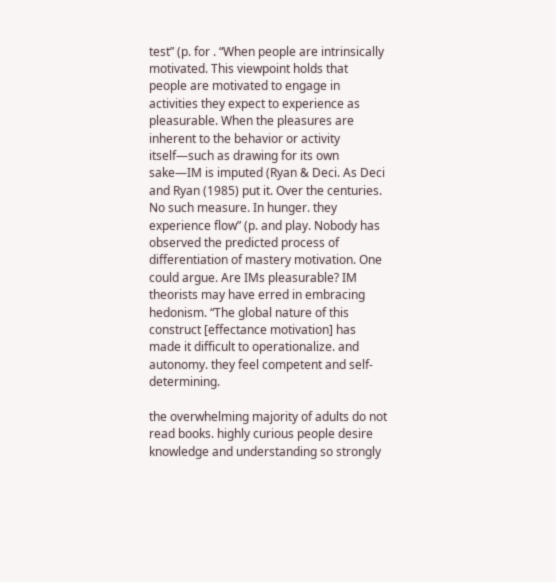test” (p. for . “When people are intrinsically motivated. This viewpoint holds that people are motivated to engage in activities they expect to experience as pleasurable. When the pleasures are inherent to the behavior or activity itself—such as drawing for its own sake—IM is imputed (Ryan & Deci. As Deci and Ryan (1985) put it. Over the centuries. No such measure. In hunger. they experience flow” (p. and play. Nobody has observed the predicted process of differentiation of mastery motivation. One could argue. Are IMs pleasurable? IM theorists may have erred in embracing hedonism. “The global nature of this construct [effectance motivation] has made it difficult to operationalize. and autonomy. they feel competent and self-determining.

the overwhelming majority of adults do not read books. highly curious people desire knowledge and understanding so strongly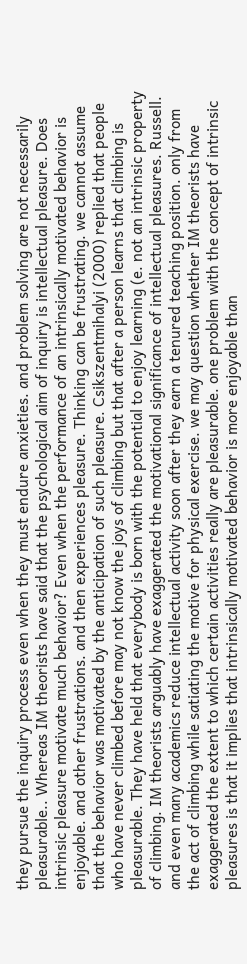they pursue the inquiry process even when they must endure anxieties. and problem solving are not necessarily pleasurable.. Whereas IM theorists have said that the psychological aim of inquiry is intellectual pleasure. Does intrinsic pleasure motivate much behavior? Even when the performance of an intrinsically motivated behavior is enjoyable. and other frustrations. and then experiences pleasure. Thinking can be frustrating. we cannot assume that the behavior was motivated by the anticipation of such pleasure. Csikszentmihalyi (2000) replied that people who have never climbed before may not know the joys of climbing but that after a person learns that climbing is pleasurable. They have held that everybody is born with the potential to enjoy learning (e. not an intrinsic property of climbing. IM theorists arguably have exaggerated the motivational significance of intellectual pleasures. Russell. and even many academics reduce intellectual activity soon after they earn a tenured teaching position. only from the act of climbing while satiating the motive for physical exercise. we may question whether IM theorists have exaggerated the extent to which certain activities really are pleasurable. one problem with the concept of intrinsic pleasures is that it implies that intrinsically motivated behavior is more enjoyable than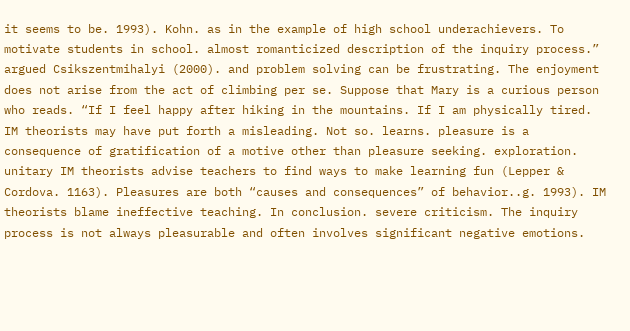it seems to be. 1993). Kohn. as in the example of high school underachievers. To motivate students in school. almost romanticized description of the inquiry process.” argued Csikszentmihalyi (2000). and problem solving can be frustrating. The enjoyment does not arise from the act of climbing per se. Suppose that Mary is a curious person who reads. “If I feel happy after hiking in the mountains. If I am physically tired. IM theorists may have put forth a misleading. Not so. learns. pleasure is a consequence of gratification of a motive other than pleasure seeking. exploration. unitary IM theorists advise teachers to find ways to make learning fun (Lepper & Cordova. 1163). Pleasures are both “causes and consequences” of behavior..g. 1993). IM theorists blame ineffective teaching. In conclusion. severe criticism. The inquiry process is not always pleasurable and often involves significant negative emotions.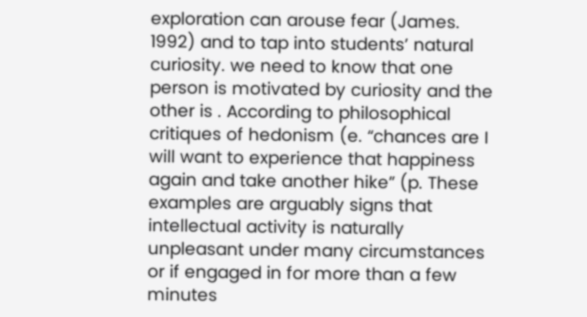exploration can arouse fear (James. 1992) and to tap into students’ natural curiosity. we need to know that one person is motivated by curiosity and the other is . According to philosophical critiques of hedonism (e. “chances are I will want to experience that happiness again and take another hike” (p. These examples are arguably signs that intellectual activity is naturally unpleasant under many circumstances or if engaged in for more than a few minutes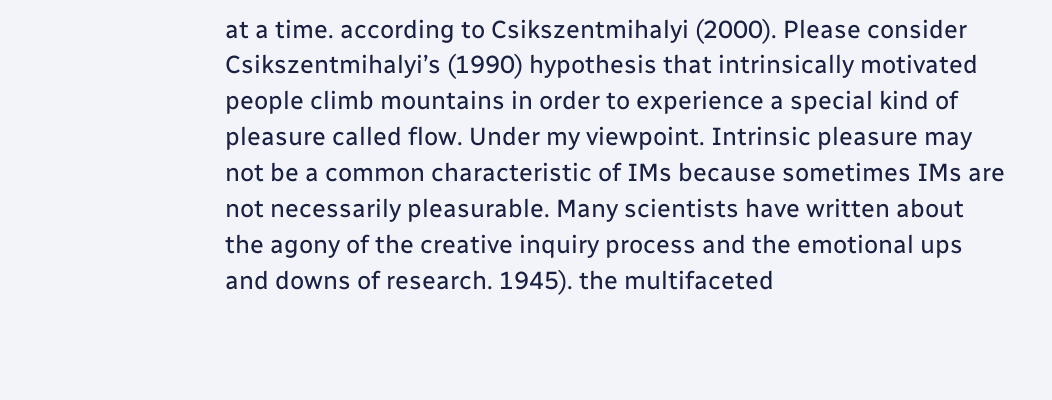at a time. according to Csikszentmihalyi (2000). Please consider Csikszentmihalyi’s (1990) hypothesis that intrinsically motivated people climb mountains in order to experience a special kind of pleasure called flow. Under my viewpoint. Intrinsic pleasure may not be a common characteristic of IMs because sometimes IMs are not necessarily pleasurable. Many scientists have written about the agony of the creative inquiry process and the emotional ups and downs of research. 1945). the multifaceted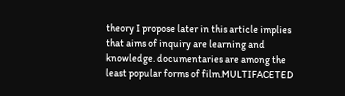theory I propose later in this article implies that aims of inquiry are learning and knowledge. documentaries are among the least popular forms of film.MULTIFACETED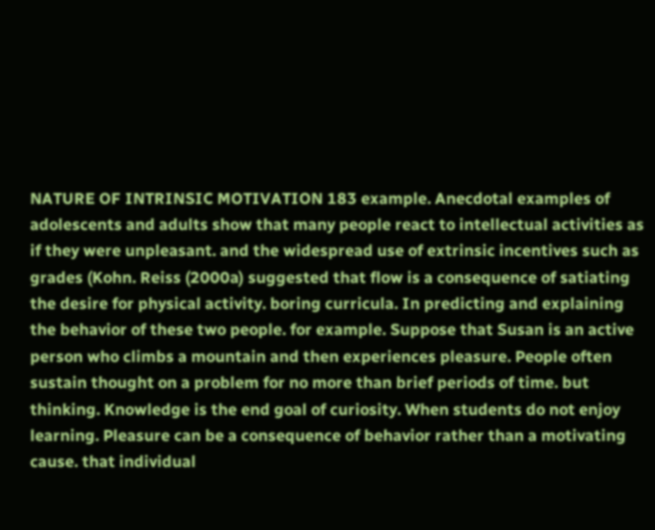NATURE OF INTRINSIC MOTIVATION 183 example. Anecdotal examples of adolescents and adults show that many people react to intellectual activities as if they were unpleasant. and the widespread use of extrinsic incentives such as grades (Kohn. Reiss (2000a) suggested that flow is a consequence of satiating the desire for physical activity. boring curricula. In predicting and explaining the behavior of these two people. for example. Suppose that Susan is an active person who climbs a mountain and then experiences pleasure. People often sustain thought on a problem for no more than brief periods of time. but thinking. Knowledge is the end goal of curiosity. When students do not enjoy learning. Pleasure can be a consequence of behavior rather than a motivating cause. that individual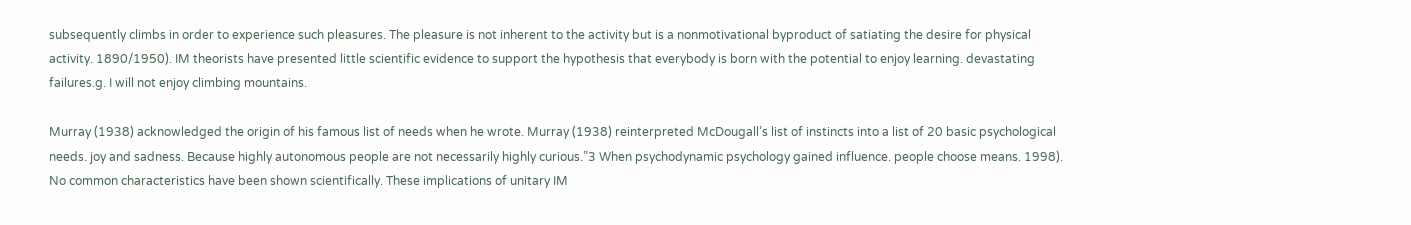subsequently climbs in order to experience such pleasures. The pleasure is not inherent to the activity but is a nonmotivational byproduct of satiating the desire for physical activity. 1890/1950). IM theorists have presented little scientific evidence to support the hypothesis that everybody is born with the potential to enjoy learning. devastating failures.g. I will not enjoy climbing mountains.

Murray (1938) acknowledged the origin of his famous list of needs when he wrote. Murray (1938) reinterpreted McDougall’s list of instincts into a list of 20 basic psychological needs. joy and sadness. Because highly autonomous people are not necessarily highly curious.”3 When psychodynamic psychology gained influence. people choose means. 1998). No common characteristics have been shown scientifically. These implications of unitary IM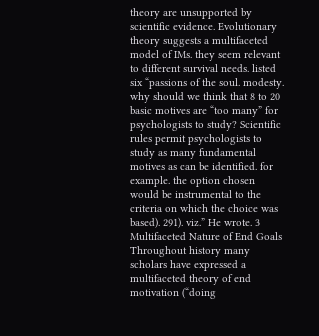theory are unsupported by scientific evidence. Evolutionary theory suggests a multifaceted model of IMs. they seem relevant to different survival needs. listed six “passions of the soul. modesty. why should we think that 8 to 20 basic motives are “too many” for psychologists to study? Scientific rules permit psychologists to study as many fundamental motives as can be identified. for example. the option chosen would be instrumental to the criteria on which the choice was based). 291). viz.” He wrote. 3 Multifaceted Nature of End Goals Throughout history many scholars have expressed a multifaceted theory of end motivation (“doing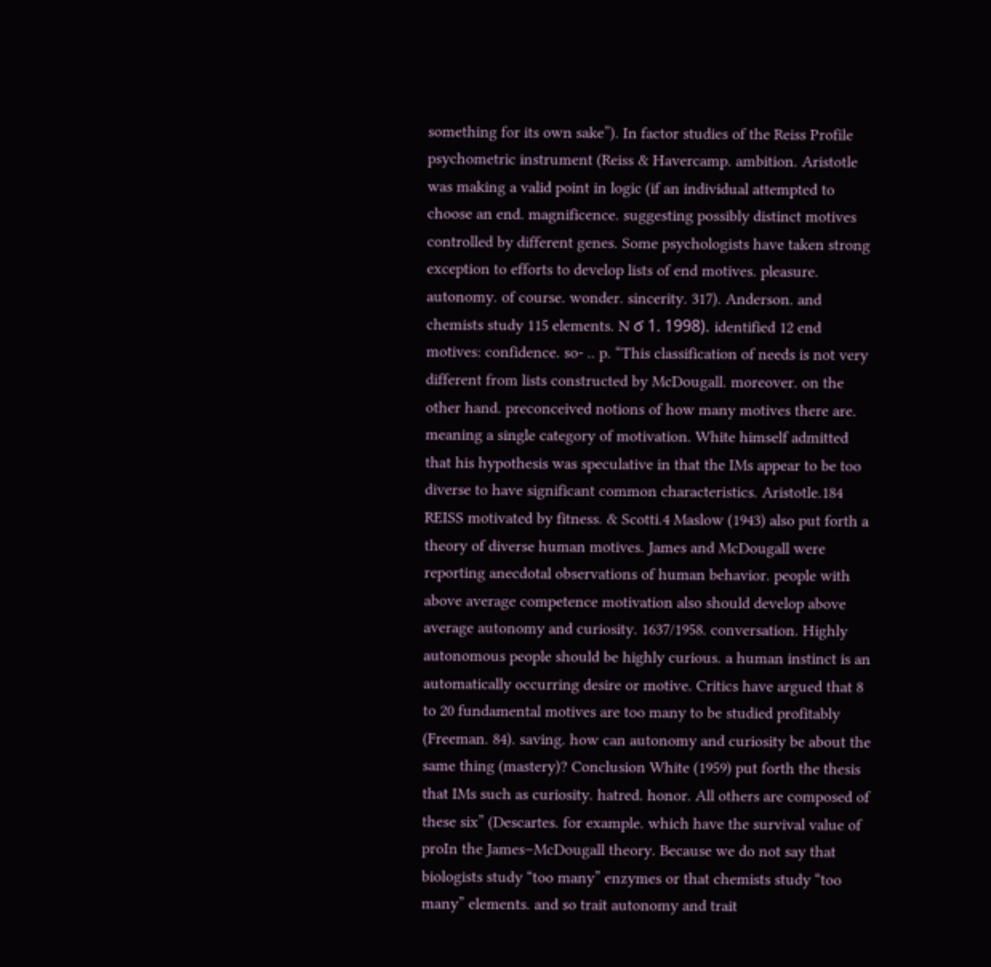something for its own sake”). In factor studies of the Reiss Profile psychometric instrument (Reiss & Havercamp. ambition. Aristotle was making a valid point in logic (if an individual attempted to choose an end. magnificence. suggesting possibly distinct motives controlled by different genes. Some psychologists have taken strong exception to efforts to develop lists of end motives. pleasure. autonomy. of course. wonder. sincerity. 317). Anderson. and chemists study 115 elements. N ϭ 1. 1998). identified 12 end motives: confidence. so- .. p. “This classification of needs is not very different from lists constructed by McDougall. moreover. on the other hand. preconceived notions of how many motives there are. meaning a single category of motivation. White himself admitted that his hypothesis was speculative in that the IMs appear to be too diverse to have significant common characteristics. Aristotle.184 REISS motivated by fitness. & Scotti.4 Maslow (1943) also put forth a theory of diverse human motives. James and McDougall were reporting anecdotal observations of human behavior. people with above average competence motivation also should develop above average autonomy and curiosity. 1637/1958. conversation. Highly autonomous people should be highly curious. a human instinct is an automatically occurring desire or motive. Critics have argued that 8 to 20 fundamental motives are too many to be studied profitably (Freeman. 84). saving. how can autonomy and curiosity be about the same thing (mastery)? Conclusion White (1959) put forth the thesis that IMs such as curiosity. hatred. honor. All others are composed of these six” (Descartes. for example. which have the survival value of proIn the James–McDougall theory. Because we do not say that biologists study “too many” enzymes or that chemists study “too many” elements. and so trait autonomy and trait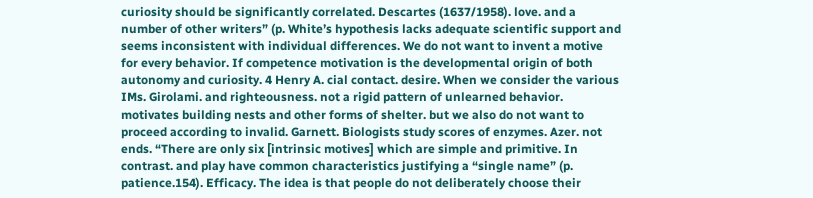curiosity should be significantly correlated. Descartes (1637/1958). love. and a number of other writers” (p. White’s hypothesis lacks adequate scientific support and seems inconsistent with individual differences. We do not want to invent a motive for every behavior. If competence motivation is the developmental origin of both autonomy and curiosity. 4 Henry A. cial contact. desire. When we consider the various IMs. Girolami. and righteousness. not a rigid pattern of unlearned behavior. motivates building nests and other forms of shelter. but we also do not want to proceed according to invalid. Garnett. Biologists study scores of enzymes. Azer. not ends. “There are only six [intrinsic motives] which are simple and primitive. In contrast. and play have common characteristics justifying a “single name” (p. patience.154). Efficacy. The idea is that people do not deliberately choose their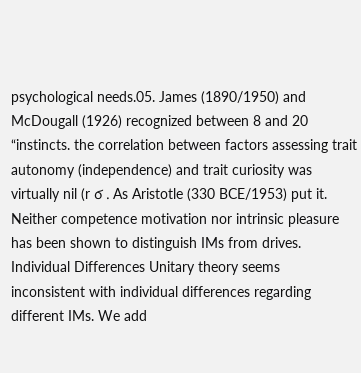psychological needs.05. James (1890/1950) and McDougall (1926) recognized between 8 and 20 “instincts. the correlation between factors assessing trait autonomy (independence) and trait curiosity was virtually nil (r ϭ . As Aristotle (330 BCE/1953) put it. Neither competence motivation nor intrinsic pleasure has been shown to distinguish IMs from drives. Individual Differences Unitary theory seems inconsistent with individual differences regarding different IMs. We add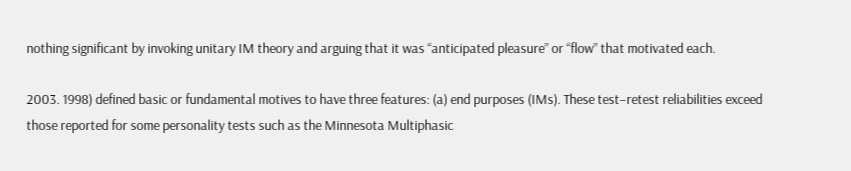nothing significant by invoking unitary IM theory and arguing that it was “anticipated pleasure” or “flow” that motivated each.

2003. 1998) defined basic or fundamental motives to have three features: (a) end purposes (IMs). These test–retest reliabilities exceed those reported for some personality tests such as the Minnesota Multiphasic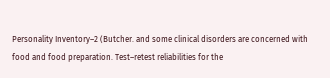Personality Inventory–2 (Butcher. and some clinical disorders are concerned with food and food preparation. Test–retest reliabilities for the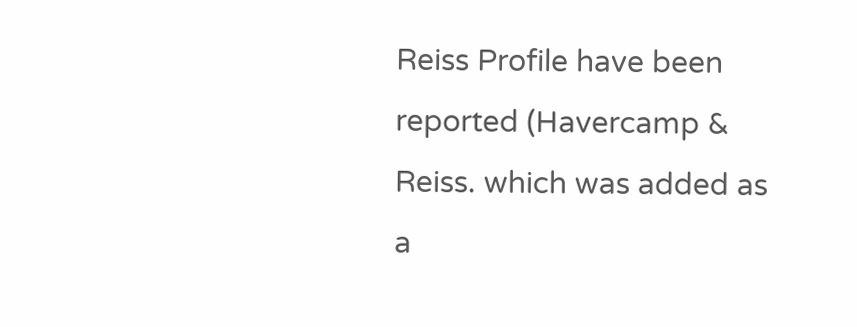Reiss Profile have been reported (Havercamp & Reiss. which was added as a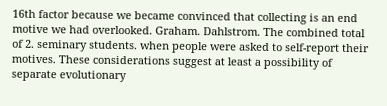16th factor because we became convinced that collecting is an end motive we had overlooked. Graham. Dahlstrom. The combined total of 2. seminary students. when people were asked to self-report their motives. These considerations suggest at least a possibility of separate evolutionary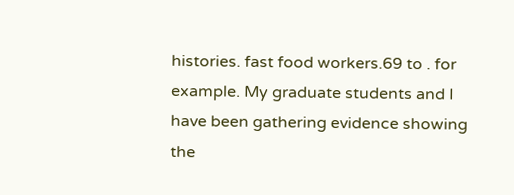histories. fast food workers.69 to . for example. My graduate students and I have been gathering evidence showing the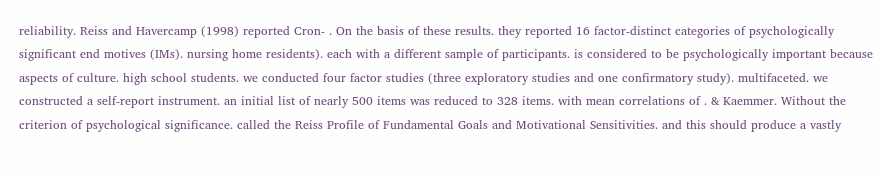reliability. Reiss and Havercamp (1998) reported Cron- . On the basis of these results. they reported 16 factor-distinct categories of psychologically significant end motives (IMs). nursing home residents). each with a different sample of participants. is considered to be psychologically important because aspects of culture. high school students. we conducted four factor studies (three exploratory studies and one confirmatory study). multifaceted. we constructed a self-report instrument. an initial list of nearly 500 items was reduced to 328 items. with mean correlations of . & Kaemmer. Without the criterion of psychological significance. called the Reiss Profile of Fundamental Goals and Motivational Sensitivities. and this should produce a vastly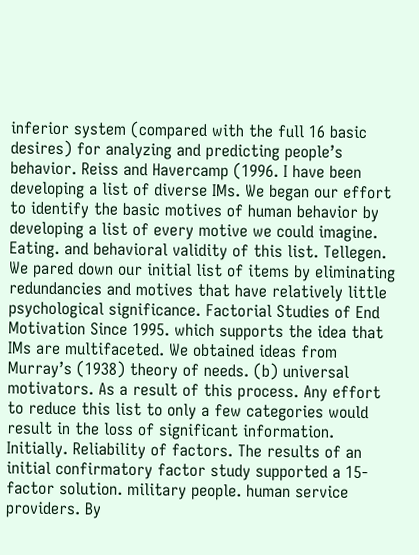inferior system (compared with the full 16 basic desires) for analyzing and predicting people’s behavior. Reiss and Havercamp (1996. I have been developing a list of diverse IMs. We began our effort to identify the basic motives of human behavior by developing a list of every motive we could imagine. Eating. and behavioral validity of this list. Tellegen. We pared down our initial list of items by eliminating redundancies and motives that have relatively little psychological significance. Factorial Studies of End Motivation Since 1995. which supports the idea that IMs are multifaceted. We obtained ideas from Murray’s (1938) theory of needs. (b) universal motivators. As a result of this process. Any effort to reduce this list to only a few categories would result in the loss of significant information. Initially. Reliability of factors. The results of an initial confirmatory factor study supported a 15-factor solution. military people. human service providers. By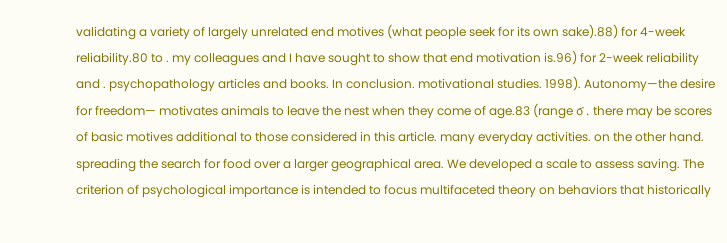validating a variety of largely unrelated end motives (what people seek for its own sake).88) for 4-week reliability.80 to . my colleagues and I have sought to show that end motivation is.96) for 2-week reliability and . psychopathology articles and books. In conclusion. motivational studies. 1998). Autonomy—the desire for freedom— motivates animals to leave the nest when they come of age.83 (range ϭ . there may be scores of basic motives additional to those considered in this article. many everyday activities. on the other hand. spreading the search for food over a larger geographical area. We developed a scale to assess saving. The criterion of psychological importance is intended to focus multifaceted theory on behaviors that historically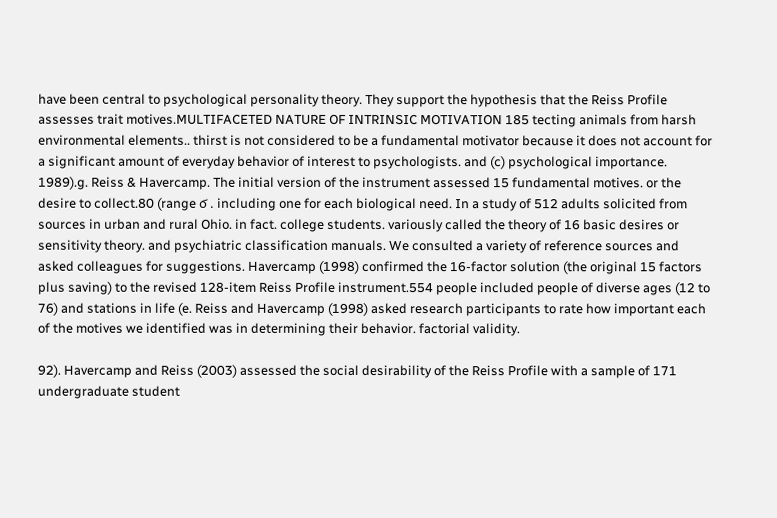have been central to psychological personality theory. They support the hypothesis that the Reiss Profile assesses trait motives.MULTIFACETED NATURE OF INTRINSIC MOTIVATION 185 tecting animals from harsh environmental elements.. thirst is not considered to be a fundamental motivator because it does not account for a significant amount of everyday behavior of interest to psychologists. and (c) psychological importance. 1989).g. Reiss & Havercamp. The initial version of the instrument assessed 15 fundamental motives. or the desire to collect.80 (range ϭ . including one for each biological need. In a study of 512 adults solicited from sources in urban and rural Ohio. in fact. college students. variously called the theory of 16 basic desires or sensitivity theory. and psychiatric classification manuals. We consulted a variety of reference sources and asked colleagues for suggestions. Havercamp (1998) confirmed the 16-factor solution (the original 15 factors plus saving) to the revised 128-item Reiss Profile instrument.554 people included people of diverse ages (12 to 76) and stations in life (e. Reiss and Havercamp (1998) asked research participants to rate how important each of the motives we identified was in determining their behavior. factorial validity.

92). Havercamp and Reiss (2003) assessed the social desirability of the Reiss Profile with a sample of 171 undergraduate student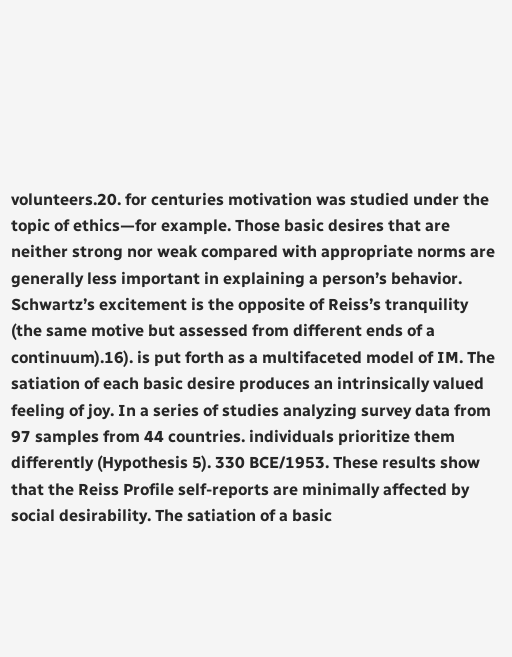volunteers.20. for centuries motivation was studied under the topic of ethics—for example. Those basic desires that are neither strong nor weak compared with appropriate norms are generally less important in explaining a person’s behavior. Schwartz’s excitement is the opposite of Reiss’s tranquility (the same motive but assessed from different ends of a continuum).16). is put forth as a multifaceted model of IM. The satiation of each basic desire produces an intrinsically valued feeling of joy. In a series of studies analyzing survey data from 97 samples from 44 countries. individuals prioritize them differently (Hypothesis 5). 330 BCE/1953. These results show that the Reiss Profile self-reports are minimally affected by social desirability. The satiation of a basic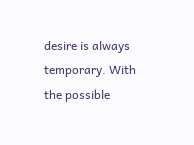desire is always temporary. With the possible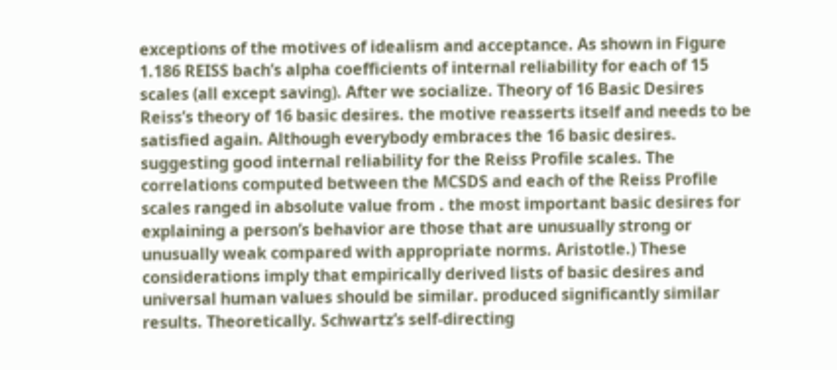exceptions of the motives of idealism and acceptance. As shown in Figure 1.186 REISS bach’s alpha coefficients of internal reliability for each of 15 scales (all except saving). After we socialize. Theory of 16 Basic Desires Reiss’s theory of 16 basic desires. the motive reasserts itself and needs to be satisfied again. Although everybody embraces the 16 basic desires. suggesting good internal reliability for the Reiss Profile scales. The correlations computed between the MCSDS and each of the Reiss Profile scales ranged in absolute value from . the most important basic desires for explaining a person’s behavior are those that are unusually strong or unusually weak compared with appropriate norms. Aristotle.) These considerations imply that empirically derived lists of basic desires and universal human values should be similar. produced significantly similar results. Theoretically. Schwartz’s self-directing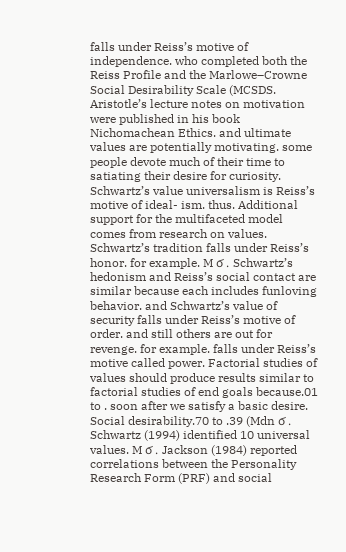falls under Reiss’s motive of independence. who completed both the Reiss Profile and the Marlowe–Crowne Social Desirability Scale (MCSDS. Aristotle’s lecture notes on motivation were published in his book Nichomachean Ethics. and ultimate values are potentially motivating. some people devote much of their time to satiating their desire for curiosity. Schwartz’s value universalism is Reiss’s motive of ideal- ism. thus. Additional support for the multifaceted model comes from research on values. Schwartz’s tradition falls under Reiss’s honor. for example. M ϭ . Schwartz’s hedonism and Reiss’s social contact are similar because each includes funloving behavior. and Schwartz’s value of security falls under Reiss’s motive of order. and still others are out for revenge. for example. falls under Reiss’s motive called power. Factorial studies of values should produce results similar to factorial studies of end goals because.01 to . soon after we satisfy a basic desire. Social desirability.70 to .39 (Mdn ϭ . Schwartz (1994) identified 10 universal values. M ϭ . Jackson (1984) reported correlations between the Personality Research Form (PRF) and social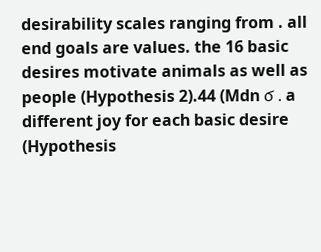desirability scales ranging from . all end goals are values. the 16 basic desires motivate animals as well as people (Hypothesis 2).44 (Mdn ϭ . a different joy for each basic desire (Hypothesis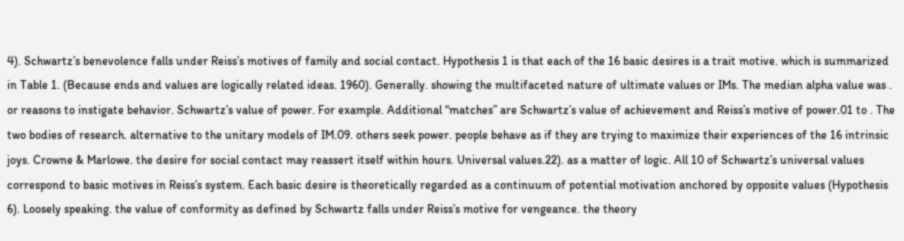4). Schwartz’s benevolence falls under Reiss’s motives of family and social contact. Hypothesis 1 is that each of the 16 basic desires is a trait motive. which is summarized in Table 1. (Because ends and values are logically related ideas. 1960). Generally. showing the multifaceted nature of ultimate values or IMs. The median alpha value was . or reasons to instigate behavior. Schwartz’s value of power. For example. Additional “matches” are Schwartz’s value of achievement and Reiss’s motive of power.01 to . The two bodies of research. alternative to the unitary models of IM.09. others seek power. people behave as if they are trying to maximize their experiences of the 16 intrinsic joys. Crowne & Marlowe. the desire for social contact may reassert itself within hours. Universal values.22). as a matter of logic. All 10 of Schwartz’s universal values correspond to basic motives in Reiss’s system. Each basic desire is theoretically regarded as a continuum of potential motivation anchored by opposite values (Hypothesis 6). Loosely speaking. the value of conformity as defined by Schwartz falls under Reiss’s motive for vengeance. the theory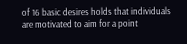of 16 basic desires holds that individuals are motivated to aim for a point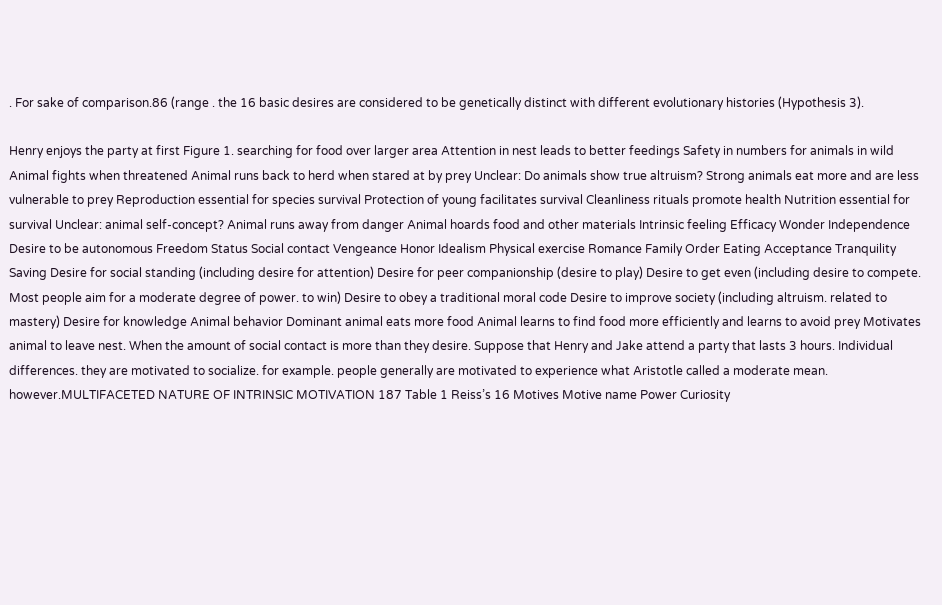. For sake of comparison.86 (range . the 16 basic desires are considered to be genetically distinct with different evolutionary histories (Hypothesis 3).

Henry enjoys the party at first Figure 1. searching for food over larger area Attention in nest leads to better feedings Safety in numbers for animals in wild Animal fights when threatened Animal runs back to herd when stared at by prey Unclear: Do animals show true altruism? Strong animals eat more and are less vulnerable to prey Reproduction essential for species survival Protection of young facilitates survival Cleanliness rituals promote health Nutrition essential for survival Unclear: animal self-concept? Animal runs away from danger Animal hoards food and other materials Intrinsic feeling Efficacy Wonder Independence Desire to be autonomous Freedom Status Social contact Vengeance Honor Idealism Physical exercise Romance Family Order Eating Acceptance Tranquility Saving Desire for social standing (including desire for attention) Desire for peer companionship (desire to play) Desire to get even (including desire to compete. Most people aim for a moderate degree of power. to win) Desire to obey a traditional moral code Desire to improve society (including altruism. related to mastery) Desire for knowledge Animal behavior Dominant animal eats more food Animal learns to find food more efficiently and learns to avoid prey Motivates animal to leave nest. When the amount of social contact is more than they desire. Suppose that Henry and Jake attend a party that lasts 3 hours. Individual differences. they are motivated to socialize. for example. people generally are motivated to experience what Aristotle called a moderate mean. however.MULTIFACETED NATURE OF INTRINSIC MOTIVATION 187 Table 1 Reiss’s 16 Motives Motive name Power Curiosity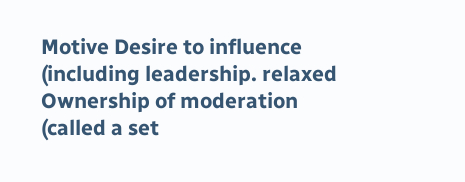Motive Desire to influence (including leadership. relaxed Ownership of moderation (called a set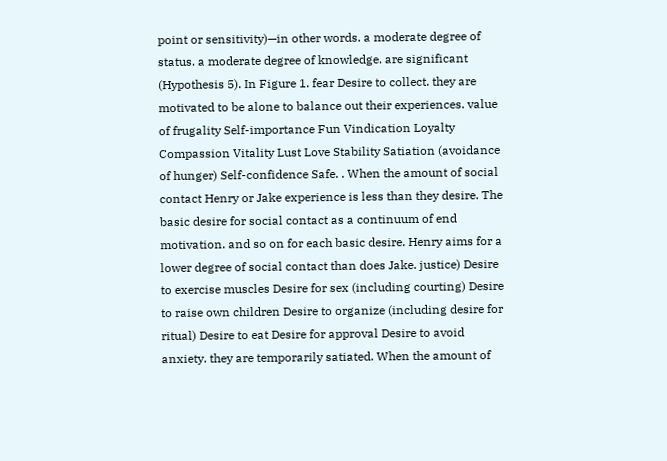point or sensitivity)—in other words. a moderate degree of status. a moderate degree of knowledge. are significant (Hypothesis 5). In Figure 1. fear Desire to collect. they are motivated to be alone to balance out their experiences. value of frugality Self-importance Fun Vindication Loyalty Compassion Vitality Lust Love Stability Satiation (avoidance of hunger) Self-confidence Safe. . When the amount of social contact Henry or Jake experience is less than they desire. The basic desire for social contact as a continuum of end motivation. and so on for each basic desire. Henry aims for a lower degree of social contact than does Jake. justice) Desire to exercise muscles Desire for sex (including courting) Desire to raise own children Desire to organize (including desire for ritual) Desire to eat Desire for approval Desire to avoid anxiety. they are temporarily satiated. When the amount of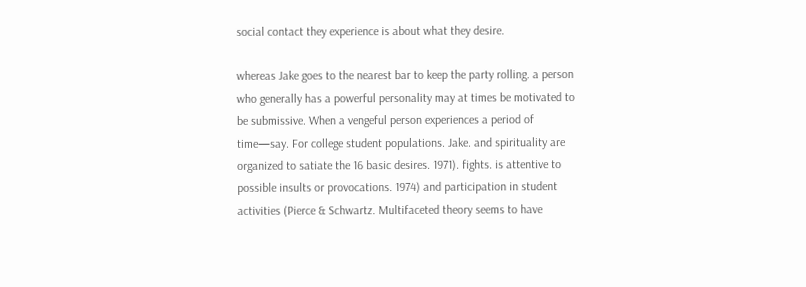social contact they experience is about what they desire.

whereas Jake goes to the nearest bar to keep the party rolling. a person who generally has a powerful personality may at times be motivated to be submissive. When a vengeful person experiences a period of time—say. For college student populations. Jake. and spirituality are organized to satiate the 16 basic desires. 1971). fights. is attentive to possible insults or provocations. 1974) and participation in student activities (Pierce & Schwartz. Multifaceted theory seems to have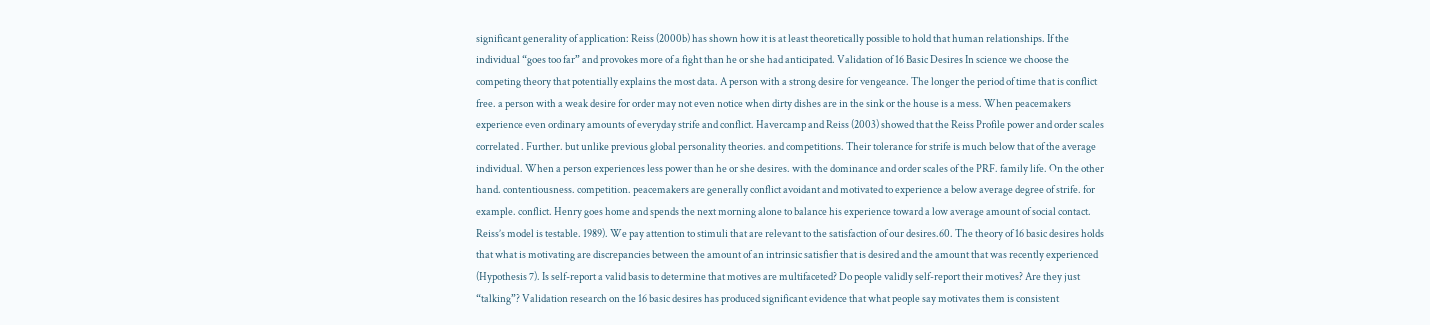significant generality of application: Reiss (2000b) has shown how it is at least theoretically possible to hold that human relationships. If the individual “goes too far” and provokes more of a fight than he or she had anticipated. Validation of 16 Basic Desires In science we choose the competing theory that potentially explains the most data. A person with a strong desire for vengeance. The longer the period of time that is conflict free. a person with a weak desire for order may not even notice when dirty dishes are in the sink or the house is a mess. When peacemakers experience even ordinary amounts of everyday strife and conflict. Havercamp and Reiss (2003) showed that the Reiss Profile power and order scales correlated . Further. but unlike previous global personality theories. and competitions. Their tolerance for strife is much below that of the average individual. When a person experiences less power than he or she desires. with the dominance and order scales of the PRF. family life. On the other hand. contentiousness. competition. peacemakers are generally conflict avoidant and motivated to experience a below average degree of strife. for example. conflict. Henry goes home and spends the next morning alone to balance his experience toward a low average amount of social contact. Reiss’s model is testable. 1989). We pay attention to stimuli that are relevant to the satisfaction of our desires.60. The theory of 16 basic desires holds that what is motivating are discrepancies between the amount of an intrinsic satisfier that is desired and the amount that was recently experienced (Hypothesis 7). Is self-report a valid basis to determine that motives are multifaceted? Do people validly self-report their motives? Are they just “talking”? Validation research on the 16 basic desires has produced significant evidence that what people say motivates them is consistent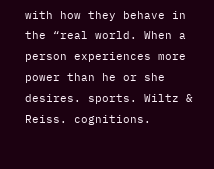with how they behave in the “real world. When a person experiences more power than he or she desires. sports. Wiltz & Reiss. cognitions.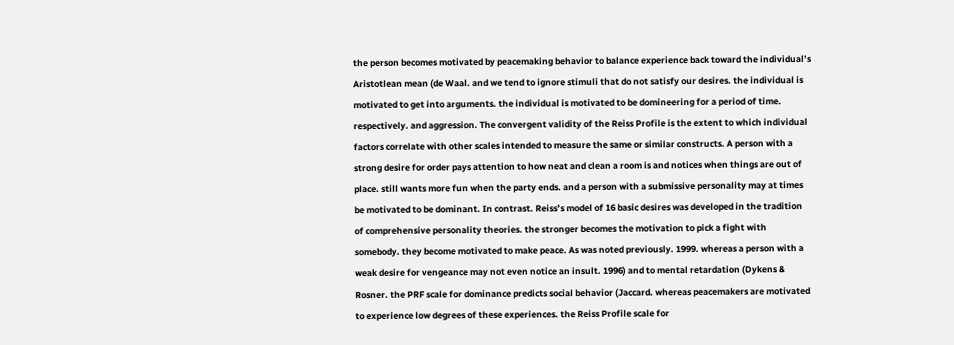the person becomes motivated by peacemaking behavior to balance experience back toward the individual’s Aristotlean mean (de Waal. and we tend to ignore stimuli that do not satisfy our desires. the individual is motivated to get into arguments. the individual is motivated to be domineering for a period of time. respectively. and aggression. The convergent validity of the Reiss Profile is the extent to which individual factors correlate with other scales intended to measure the same or similar constructs. A person with a strong desire for order pays attention to how neat and clean a room is and notices when things are out of place. still wants more fun when the party ends. and a person with a submissive personality may at times be motivated to be dominant. In contrast. Reiss’s model of 16 basic desires was developed in the tradition of comprehensive personality theories. the stronger becomes the motivation to pick a fight with somebody. they become motivated to make peace. As was noted previously. 1999. whereas a person with a weak desire for vengeance may not even notice an insult. 1996) and to mental retardation (Dykens & Rosner. the PRF scale for dominance predicts social behavior (Jaccard. whereas peacemakers are motivated to experience low degrees of these experiences. the Reiss Profile scale for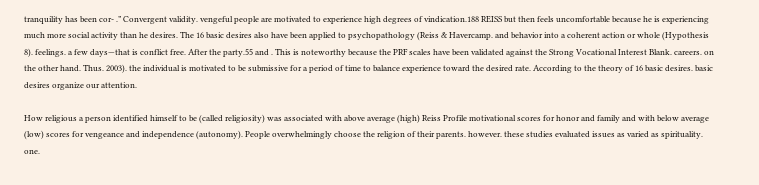tranquility has been cor- .” Convergent validity. vengeful people are motivated to experience high degrees of vindication.188 REISS but then feels uncomfortable because he is experiencing much more social activity than he desires. The 16 basic desires also have been applied to psychopathology (Reiss & Havercamp. and behavior into a coherent action or whole (Hypothesis 8). feelings. a few days—that is conflict free. After the party.55 and . This is noteworthy because the PRF scales have been validated against the Strong Vocational Interest Blank. careers. on the other hand. Thus. 2003). the individual is motivated to be submissive for a period of time to balance experience toward the desired rate. According to the theory of 16 basic desires. basic desires organize our attention.

How religious a person identified himself to be (called religiosity) was associated with above average (high) Reiss Profile motivational scores for honor and family and with below average (low) scores for vengeance and independence (autonomy). People overwhelmingly choose the religion of their parents. however. these studies evaluated issues as varied as spirituality. one.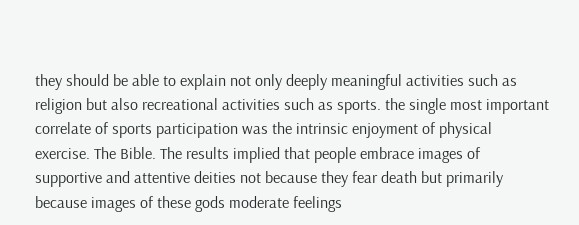they should be able to explain not only deeply meaningful activities such as religion but also recreational activities such as sports. the single most important correlate of sports participation was the intrinsic enjoyment of physical exercise. The Bible. The results implied that people embrace images of supportive and attentive deities not because they fear death but primarily because images of these gods moderate feelings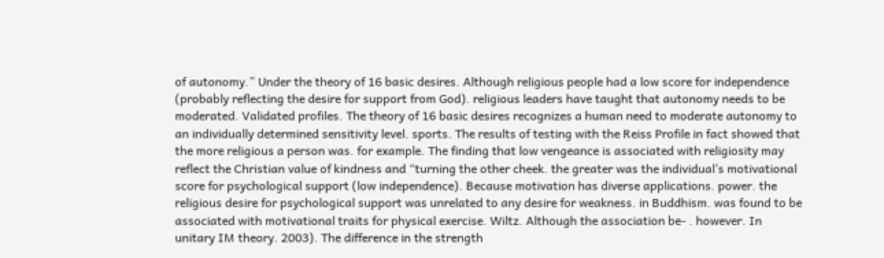of autonomy.” Under the theory of 16 basic desires. Although religious people had a low score for independence (probably reflecting the desire for support from God). religious leaders have taught that autonomy needs to be moderated. Validated profiles. The theory of 16 basic desires recognizes a human need to moderate autonomy to an individually determined sensitivity level. sports. The results of testing with the Reiss Profile in fact showed that the more religious a person was. for example. The finding that low vengeance is associated with religiosity may reflect the Christian value of kindness and “turning the other cheek. the greater was the individual’s motivational score for psychological support (low independence). Because motivation has diverse applications. power. the religious desire for psychological support was unrelated to any desire for weakness. in Buddhism. was found to be associated with motivational traits for physical exercise. Wiltz. Although the association be- . however. In unitary IM theory. 2003). The difference in the strength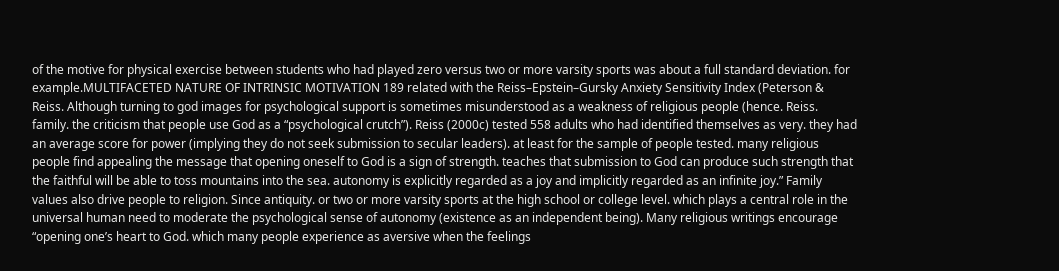of the motive for physical exercise between students who had played zero versus two or more varsity sports was about a full standard deviation. for example.MULTIFACETED NATURE OF INTRINSIC MOTIVATION 189 related with the Reiss–Epstein–Gursky Anxiety Sensitivity Index (Peterson & Reiss. Although turning to god images for psychological support is sometimes misunderstood as a weakness of religious people (hence. Reiss. family. the criticism that people use God as a “psychological crutch”). Reiss (2000c) tested 558 adults who had identified themselves as very. they had an average score for power (implying they do not seek submission to secular leaders). at least for the sample of people tested. many religious people find appealing the message that opening oneself to God is a sign of strength. teaches that submission to God can produce such strength that the faithful will be able to toss mountains into the sea. autonomy is explicitly regarded as a joy and implicitly regarded as an infinite joy.” Family values also drive people to religion. Since antiquity. or two or more varsity sports at the high school or college level. which plays a central role in the universal human need to moderate the psychological sense of autonomy (existence as an independent being). Many religious writings encourage “opening one’s heart to God. which many people experience as aversive when the feelings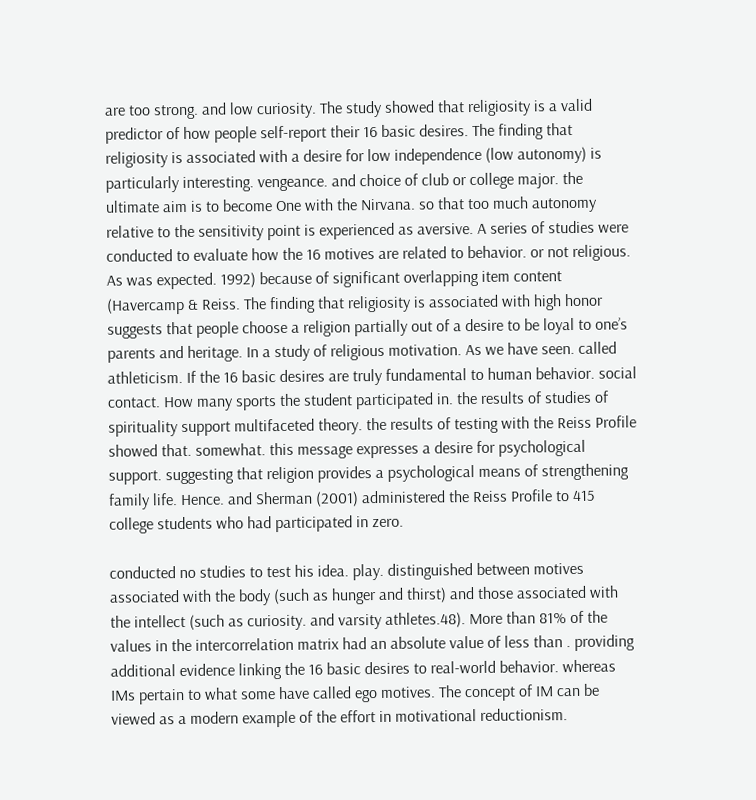are too strong. and low curiosity. The study showed that religiosity is a valid predictor of how people self-report their 16 basic desires. The finding that religiosity is associated with a desire for low independence (low autonomy) is particularly interesting. vengeance. and choice of club or college major. the ultimate aim is to become One with the Nirvana. so that too much autonomy relative to the sensitivity point is experienced as aversive. A series of studies were conducted to evaluate how the 16 motives are related to behavior. or not religious. As was expected. 1992) because of significant overlapping item content (Havercamp & Reiss. The finding that religiosity is associated with high honor suggests that people choose a religion partially out of a desire to be loyal to one’s parents and heritage. In a study of religious motivation. As we have seen. called athleticism. If the 16 basic desires are truly fundamental to human behavior. social contact. How many sports the student participated in. the results of studies of spirituality support multifaceted theory. the results of testing with the Reiss Profile showed that. somewhat. this message expresses a desire for psychological support. suggesting that religion provides a psychological means of strengthening family life. Hence. and Sherman (2001) administered the Reiss Profile to 415 college students who had participated in zero.

conducted no studies to test his idea. play. distinguished between motives associated with the body (such as hunger and thirst) and those associated with the intellect (such as curiosity. and varsity athletes.48). More than 81% of the values in the intercorrelation matrix had an absolute value of less than . providing additional evidence linking the 16 basic desires to real-world behavior. whereas IMs pertain to what some have called ego motives. The concept of IM can be viewed as a modern example of the effort in motivational reductionism.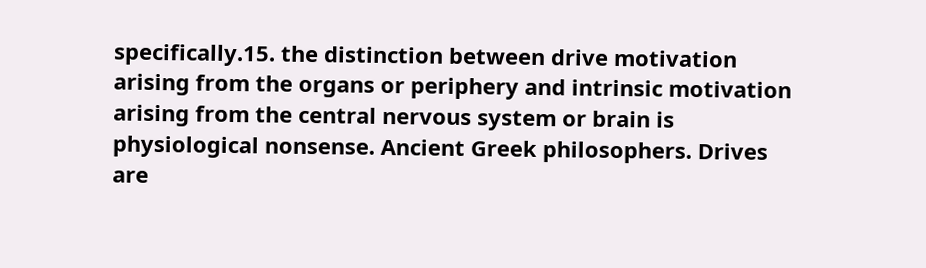specifically.15. the distinction between drive motivation arising from the organs or periphery and intrinsic motivation arising from the central nervous system or brain is physiological nonsense. Ancient Greek philosophers. Drives are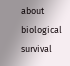about biological survival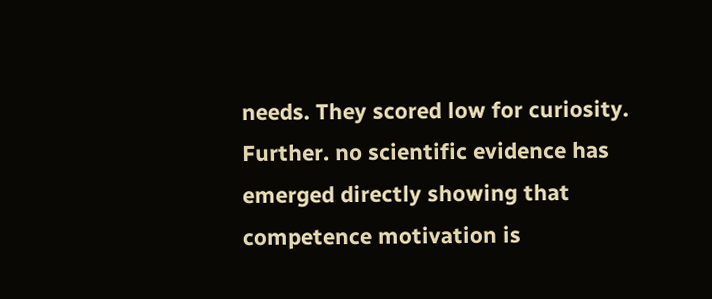needs. They scored low for curiosity. Further. no scientific evidence has emerged directly showing that competence motivation is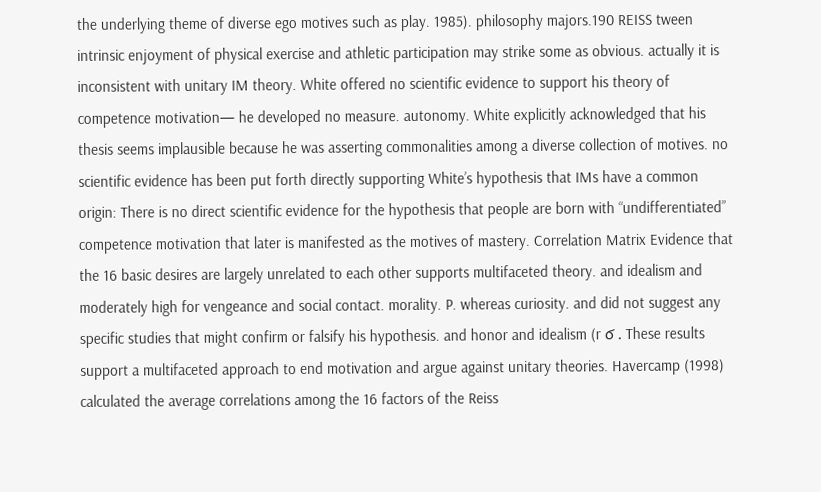the underlying theme of diverse ego motives such as play. 1985). philosophy majors.190 REISS tween intrinsic enjoyment of physical exercise and athletic participation may strike some as obvious. actually it is inconsistent with unitary IM theory. White offered no scientific evidence to support his theory of competence motivation— he developed no measure. autonomy. White explicitly acknowledged that his thesis seems implausible because he was asserting commonalities among a diverse collection of motives. no scientific evidence has been put forth directly supporting White’s hypothesis that IMs have a common origin: There is no direct scientific evidence for the hypothesis that people are born with “undifferentiated” competence motivation that later is manifested as the motives of mastery. Correlation Matrix Evidence that the 16 basic desires are largely unrelated to each other supports multifaceted theory. and idealism and moderately high for vengeance and social contact. morality. P. whereas curiosity. and did not suggest any specific studies that might confirm or falsify his hypothesis. and honor and idealism (r ϭ . These results support a multifaceted approach to end motivation and argue against unitary theories. Havercamp (1998) calculated the average correlations among the 16 factors of the Reiss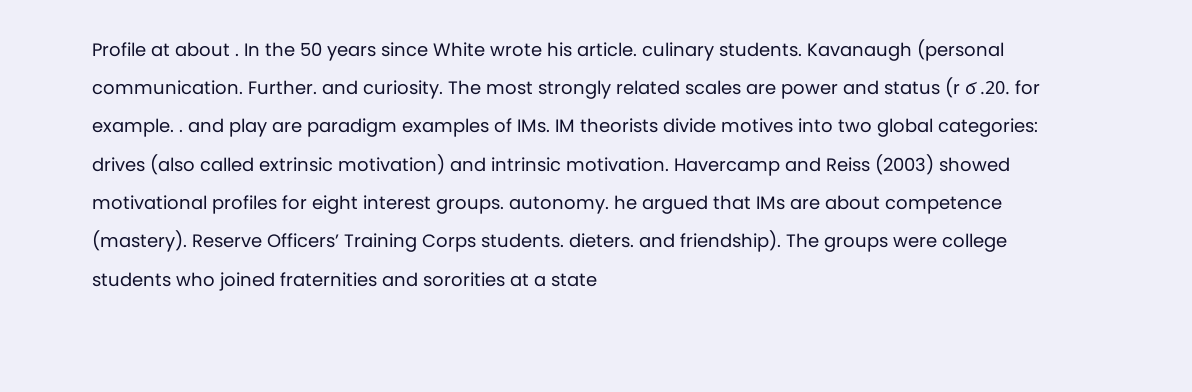Profile at about . In the 50 years since White wrote his article. culinary students. Kavanaugh (personal communication. Further. and curiosity. The most strongly related scales are power and status (r ϭ .20. for example. . and play are paradigm examples of IMs. IM theorists divide motives into two global categories: drives (also called extrinsic motivation) and intrinsic motivation. Havercamp and Reiss (2003) showed motivational profiles for eight interest groups. autonomy. he argued that IMs are about competence (mastery). Reserve Officers’ Training Corps students. dieters. and friendship). The groups were college students who joined fraternities and sororities at a state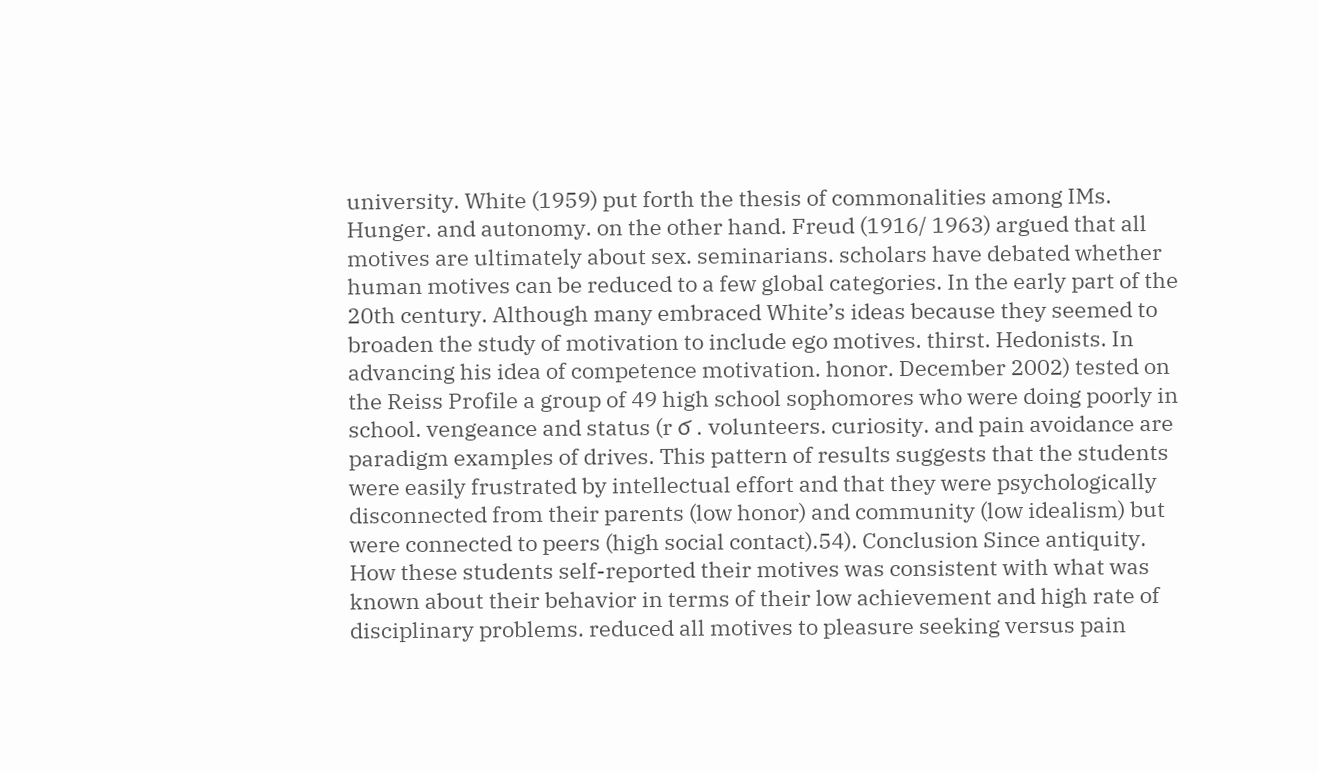university. White (1959) put forth the thesis of commonalities among IMs. Hunger. and autonomy. on the other hand. Freud (1916/ 1963) argued that all motives are ultimately about sex. seminarians. scholars have debated whether human motives can be reduced to a few global categories. In the early part of the 20th century. Although many embraced White’s ideas because they seemed to broaden the study of motivation to include ego motives. thirst. Hedonists. In advancing his idea of competence motivation. honor. December 2002) tested on the Reiss Profile a group of 49 high school sophomores who were doing poorly in school. vengeance and status (r ϭ . volunteers. curiosity. and pain avoidance are paradigm examples of drives. This pattern of results suggests that the students were easily frustrated by intellectual effort and that they were psychologically disconnected from their parents (low honor) and community (low idealism) but were connected to peers (high social contact).54). Conclusion Since antiquity. How these students self-reported their motives was consistent with what was known about their behavior in terms of their low achievement and high rate of disciplinary problems. reduced all motives to pleasure seeking versus pain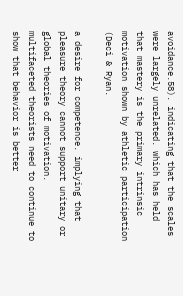avoidance.58). indicating that the scales were largely unrelated. which has held that mastery is the primary intrinsic motivation shown by athletic participation (Deci & Ryan.

a desire for competence. implying that pleasure theory cannot support unitary or global theories of motivation. multifaceted theorists need to continue to show that behavior is better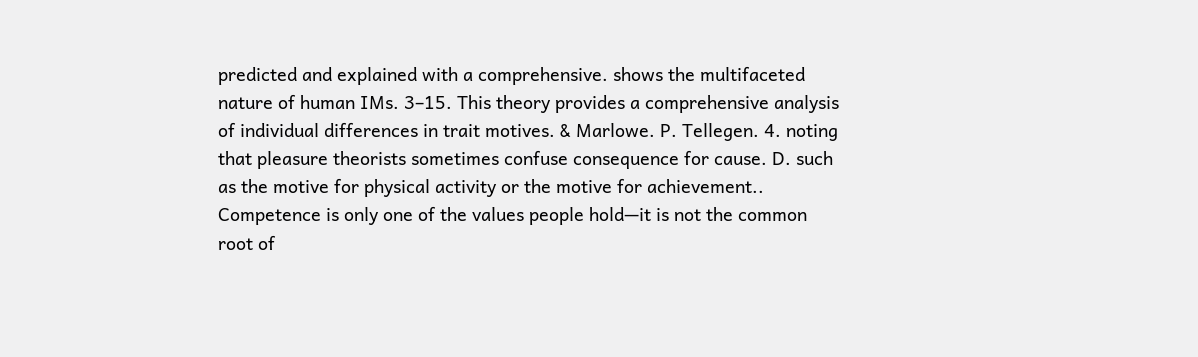predicted and explained with a comprehensive. shows the multifaceted nature of human IMs. 3–15. This theory provides a comprehensive analysis of individual differences in trait motives. & Marlowe. P. Tellegen. 4. noting that pleasure theorists sometimes confuse consequence for cause. D. such as the motive for physical activity or the motive for achievement.. Competence is only one of the values people hold—it is not the common root of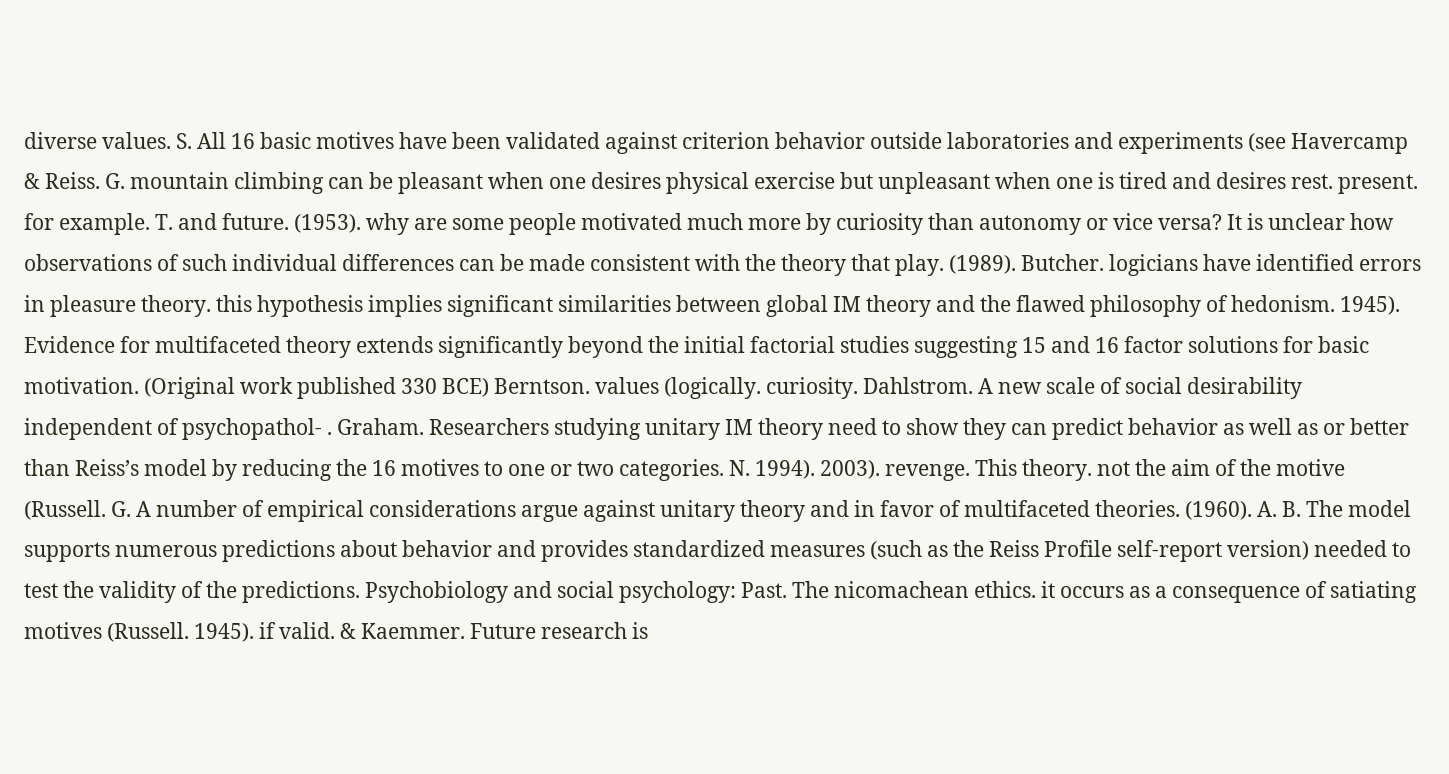diverse values. S. All 16 basic motives have been validated against criterion behavior outside laboratories and experiments (see Havercamp & Reiss. G. mountain climbing can be pleasant when one desires physical exercise but unpleasant when one is tired and desires rest. present. for example. T. and future. (1953). why are some people motivated much more by curiosity than autonomy or vice versa? It is unclear how observations of such individual differences can be made consistent with the theory that play. (1989). Butcher. logicians have identified errors in pleasure theory. this hypothesis implies significant similarities between global IM theory and the flawed philosophy of hedonism. 1945). Evidence for multifaceted theory extends significantly beyond the initial factorial studies suggesting 15 and 16 factor solutions for basic motivation. (Original work published 330 BCE) Berntson. values (logically. curiosity. Dahlstrom. A new scale of social desirability independent of psychopathol- . Graham. Researchers studying unitary IM theory need to show they can predict behavior as well as or better than Reiss’s model by reducing the 16 motives to one or two categories. N. 1994). 2003). revenge. This theory. not the aim of the motive (Russell. G. A number of empirical considerations argue against unitary theory and in favor of multifaceted theories. (1960). A. B. The model supports numerous predictions about behavior and provides standardized measures (such as the Reiss Profile self-report version) needed to test the validity of the predictions. Psychobiology and social psychology: Past. The nicomachean ethics. it occurs as a consequence of satiating motives (Russell. 1945). if valid. & Kaemmer. Future research is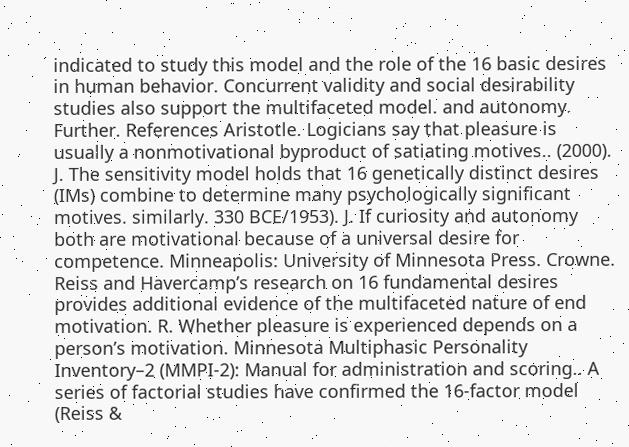indicated to study this model and the role of the 16 basic desires in human behavior. Concurrent validity and social desirability studies also support the multifaceted model. and autonomy. Further. References Aristotle. Logicians say that pleasure is usually a nonmotivational byproduct of satiating motives.. (2000). J. The sensitivity model holds that 16 genetically distinct desires (IMs) combine to determine many psychologically significant motives. similarly. 330 BCE/1953). J. If curiosity and autonomy both are motivational because of a universal desire for competence. Minneapolis: University of Minnesota Press. Crowne. Reiss and Havercamp’s research on 16 fundamental desires provides additional evidence of the multifaceted nature of end motivation. R. Whether pleasure is experienced depends on a person’s motivation. Minnesota Multiphasic Personality Inventory–2 (MMPI-2): Manual for administration and scoring.. A series of factorial studies have confirmed the 16-factor model (Reiss &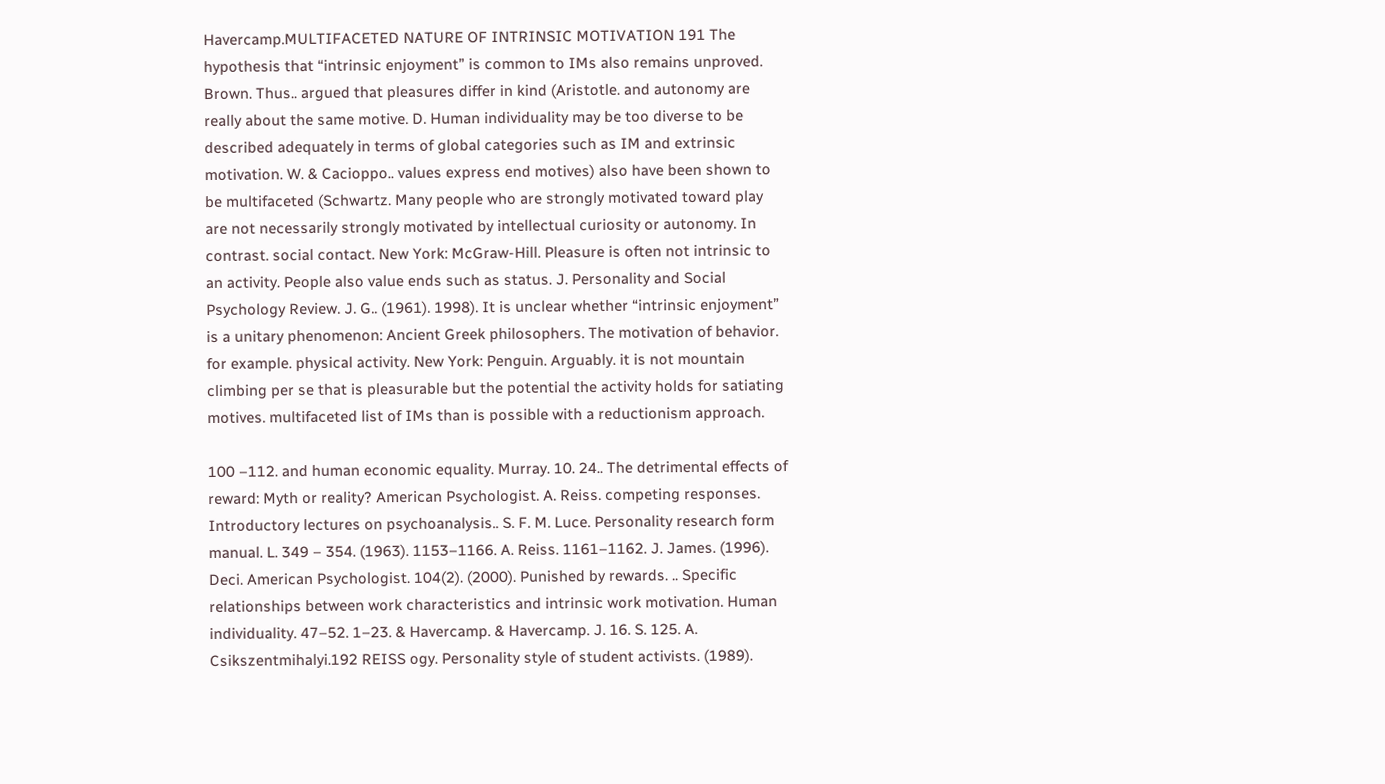Havercamp.MULTIFACETED NATURE OF INTRINSIC MOTIVATION 191 The hypothesis that “intrinsic enjoyment” is common to IMs also remains unproved. Brown. Thus.. argued that pleasures differ in kind (Aristotle. and autonomy are really about the same motive. D. Human individuality may be too diverse to be described adequately in terms of global categories such as IM and extrinsic motivation. W. & Cacioppo.. values express end motives) also have been shown to be multifaceted (Schwartz. Many people who are strongly motivated toward play are not necessarily strongly motivated by intellectual curiosity or autonomy. In contrast. social contact. New York: McGraw-Hill. Pleasure is often not intrinsic to an activity. People also value ends such as status. J. Personality and Social Psychology Review. J. G.. (1961). 1998). It is unclear whether “intrinsic enjoyment” is a unitary phenomenon: Ancient Greek philosophers. The motivation of behavior. for example. physical activity. New York: Penguin. Arguably. it is not mountain climbing per se that is pleasurable but the potential the activity holds for satiating motives. multifaceted list of IMs than is possible with a reductionism approach.

100 –112. and human economic equality. Murray. 10. 24.. The detrimental effects of reward: Myth or reality? American Psychologist. A. Reiss. competing responses. Introductory lectures on psychoanalysis.. S. F. M. Luce. Personality research form manual. L. 349 – 354. (1963). 1153–1166. A. Reiss. 1161–1162. J. James. (1996). Deci. American Psychologist. 104(2). (2000). Punished by rewards. .. Specific relationships between work characteristics and intrinsic work motivation. Human individuality. 47–52. 1–23. & Havercamp. & Havercamp. J. 16. S. 125. A. Csikszentmihalyi.192 REISS ogy. Personality style of student activists. (1989).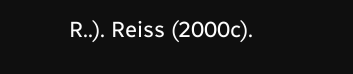R..). Reiss (2000c).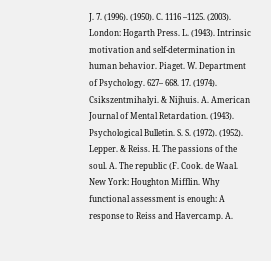J. 7. (1996). (1950). C. 1116 –1125. (2003). London: Hogarth Press. L. (1943). Intrinsic motivation and self-determination in human behavior. Piaget. W. Department of Psychology. 627– 668. 17. (1974). Csikszentmihalyi. & Nijhuis. A. American Journal of Mental Retardation. (1943). Psychological Bulletin. S. S. (1972). (1952). Lepper. & Reiss. H. The passions of the soul. A. The republic (F. Cook. de Waal. New York: Houghton Mifflin. Why functional assessment is enough: A response to Reiss and Havercamp. A.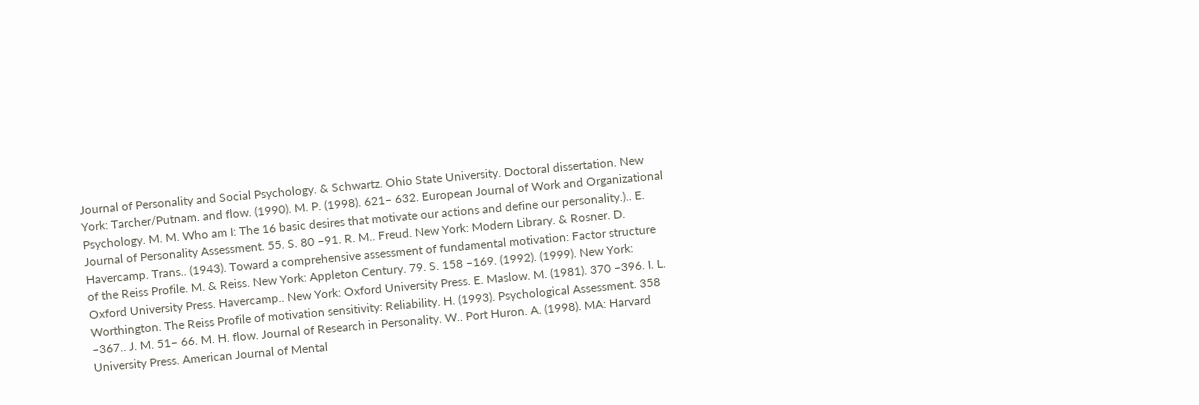Journal of Personality and Social Psychology. & Schwartz. Ohio State University. Doctoral dissertation. New York: Tarcher/Putnam. and flow. (1990). M. P. (1998). 621– 632. European Journal of Work and Organizational Psychology. M. M. Who am I: The 16 basic desires that motivate our actions and define our personality.).. E. Journal of Personality Assessment. 55. S. 80 –91. R. M.. Freud. New York: Modern Library. & Rosner. D. Havercamp. Trans.. (1943). Toward a comprehensive assessment of fundamental motivation: Factor structure of the Reiss Profile. M. & Reiss. New York: Appleton Century. 79. S. 158 –169. (1992). (1999). New York: Oxford University Press. Havercamp.. New York: Oxford University Press. E. Maslow. M. (1981). 370 –396. I. L. Worthington. The Reiss Profile of motivation sensitivity: Reliability. H. (1993). Psychological Assessment. 358 –367.. J. M. 51– 66. M. H. flow. Journal of Research in Personality. W.. Port Huron. A. (1998). MA: Harvard University Press. American Journal of Mental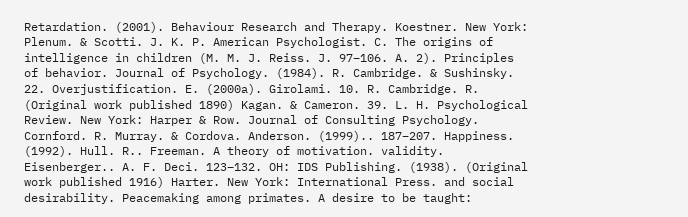Retardation. (2001). Behaviour Research and Therapy. Koestner. New York: Plenum. & Scotti. J. K. P. American Psychologist. C. The origins of intelligence in children (M. M. J. Reiss. J. 97–106. A. 2). Principles of behavior. Journal of Psychology. (1984). R. Cambridge. & Sushinsky. 22. Overjustification. E. (2000a). Girolami. 10. R. Cambridge. R. (Original work published 1890) Kagan. & Cameron. 39. L. H. Psychological Review. New York: Harper & Row. Journal of Consulting Psychology. Cornford. R. Murray. & Cordova. Anderson. (1999).. 187–207. Happiness. (1992). Hull. R.. Freeman. A theory of motivation. validity. Eisenberger.. A. F. Deci. 123–132. OH: IDS Publishing. (1938). (Original work published 1916) Harter. New York: International Press. and social desirability. Peacemaking among primates. A desire to be taught: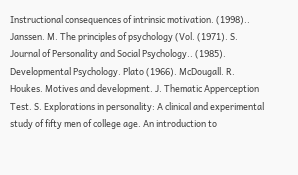Instructional consequences of intrinsic motivation. (1998).. Janssen. M. The principles of psychology (Vol. (1971). S. Journal of Personality and Social Psychology.. (1985). Developmental Psychology. Plato (1966). McDougall. R. Houkes. Motives and development. J. Thematic Apperception Test. S. Explorations in personality: A clinical and experimental study of fifty men of college age. An introduction to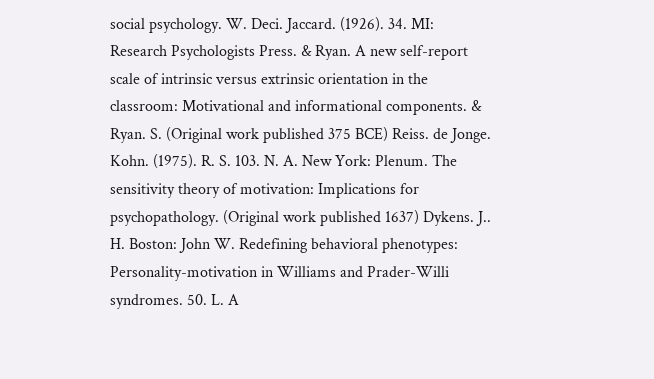social psychology. W. Deci. Jaccard. (1926). 34. MI: Research Psychologists Press. & Ryan. A new self-report scale of intrinsic versus extrinsic orientation in the classroom: Motivational and informational components. & Ryan. S. (Original work published 375 BCE) Reiss. de Jonge. Kohn. (1975). R. S. 103. N. A. New York: Plenum. The sensitivity theory of motivation: Implications for psychopathology. (Original work published 1637) Dykens. J.. H. Boston: John W. Redefining behavioral phenotypes: Personality-motivation in Williams and Prader-Willi syndromes. 50. L. A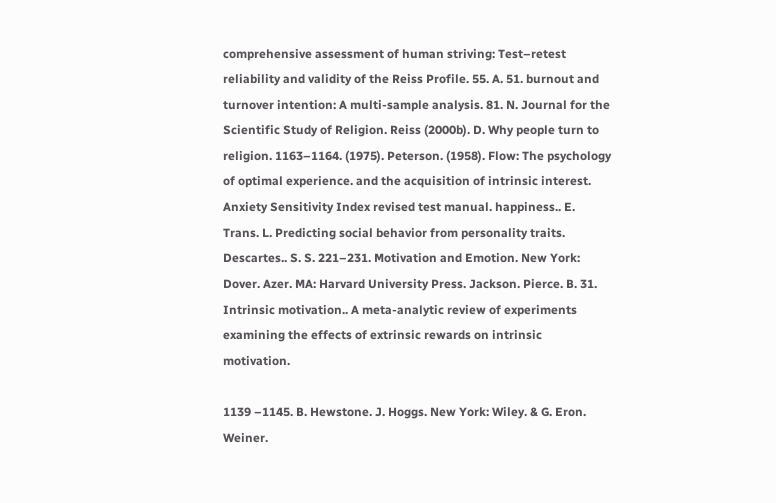comprehensive assessment of human striving: Test–retest reliability and validity of the Reiss Profile. 55. A. 51. burnout and turnover intention: A multi-sample analysis. 81. N. Journal for the Scientific Study of Religion. Reiss (2000b). D. Why people turn to religion. 1163–1164. (1975). Peterson. (1958). Flow: The psychology of optimal experience. and the acquisition of intrinsic interest. Anxiety Sensitivity Index revised test manual. happiness.. E. Trans. L. Predicting social behavior from personality traits. Descartes.. S. S. 221–231. Motivation and Emotion. New York: Dover. Azer. MA: Harvard University Press. Jackson. Pierce. B. 31. Intrinsic motivation.. A meta-analytic review of experiments examining the effects of extrinsic rewards on intrinsic motivation.

1139 –1145. B. Hewstone. J. Hoggs. New York: Wiley. & G. Eron. Weiner.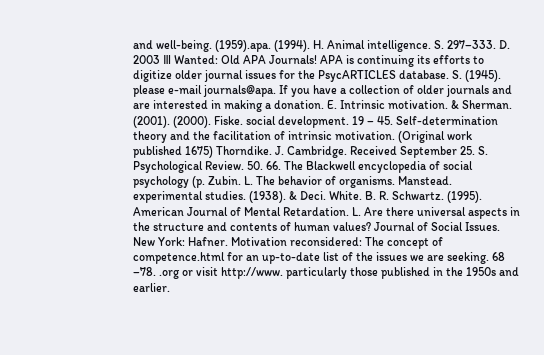and well-being. (1959).apa. (1994). H. Animal intelligence. S. 297–333. D. 2003 Ⅲ Wanted: Old APA Journals! APA is continuing its efforts to digitize older journal issues for the PsycARTICLES database. S. (1945). please e-mail journals@apa. If you have a collection of older journals and are interested in making a donation. E. Intrinsic motivation. & Sherman. (2001). (2000). Fiske. social development. 19 – 45. Self-determination theory and the facilitation of intrinsic motivation. (Original work published 1675) Thorndike. J. Cambridge. Received September 25. S. Psychological Review. 50. 66. The Blackwell encyclopedia of social psychology (p. Zubin. L. The behavior of organisms. Manstead. experimental studies. (1938). & Deci. White. B. R. Schwartz. (1995). American Journal of Mental Retardation. L. Are there universal aspects in the structure and contents of human values? Journal of Social Issues. New York: Hafner. Motivation reconsidered: The concept of competence.html for an up-to-date list of the issues we are seeking. 68 –78. .org or visit http://www. particularly those published in the 1950s and earlier.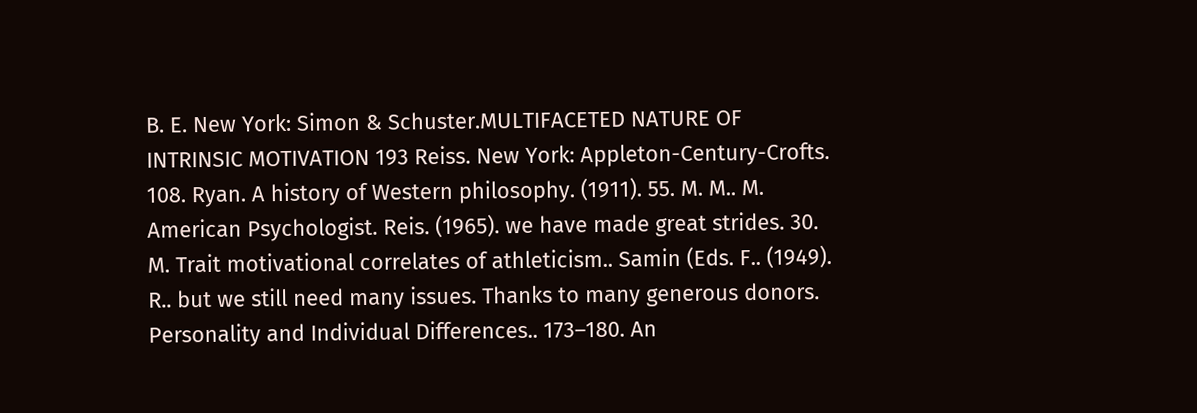B. E. New York: Simon & Schuster.MULTIFACETED NATURE OF INTRINSIC MOTIVATION 193 Reiss. New York: Appleton-Century-Crofts. 108. Ryan. A history of Western philosophy. (1911). 55. M. M.. M. American Psychologist. Reis. (1965). we have made great strides. 30. M. Trait motivational correlates of athleticism.. Samin (Eds. F.. (1949). R.. but we still need many issues. Thanks to many generous donors. Personality and Individual Differences.. 173–180. An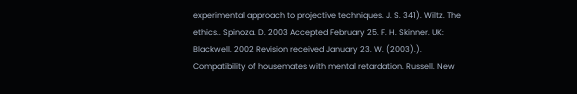experimental approach to projective techniques. J. S. 341). Wiltz. The ethics.. Spinoza. D. 2003 Accepted February 25. F. H. Skinner. UK: Blackwell. 2002 Revision received January 23. W. (2003).). Compatibility of housemates with mental retardation. Russell. New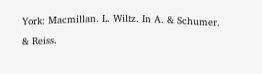York: Macmillan. L. Wiltz. In A. & Schumer. & Reiss.